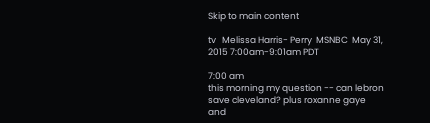Skip to main content

tv   Melissa Harris- Perry  MSNBC  May 31, 2015 7:00am-9:01am PDT

7:00 am
this morning my question -- can lebron save cleveland? plus roxanne gaye and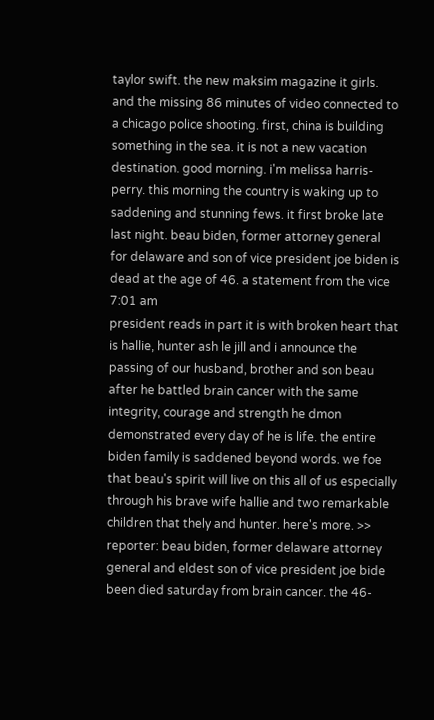taylor swift. the new maksim magazine it girls. and the missing 86 minutes of video connected to a chicago police shooting. first, china is building something in the sea. it is not a new vacation destination. good morning. i'm melissa harris-perry. this morning the country is waking up to saddening and stunning fews. it first broke late last night. beau biden, former attorney general for delaware and son of vice president joe biden is dead at the age of 46. a statement from the vice
7:01 am
president reads in part it is with broken heart that is hallie, hunter ash le jill and i announce the passing of our husband, brother and son beau after he battled brain cancer with the same integrity, courage and strength he dmon demonstrated every day of he is life. the entire biden family is saddened beyond words. we foe that beau's spirit will live on this all of us especially through his brave wife hallie and two remarkable children that thely and hunter. here's more. >> reporter: beau biden, former delaware attorney general and eldest son of vice president joe bide been died saturday from brain cancer. the 46-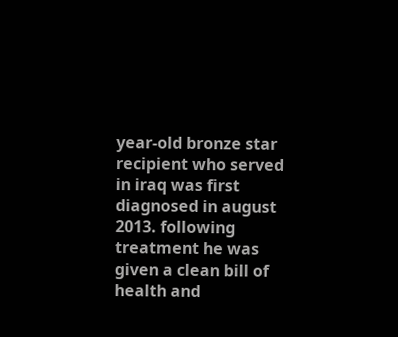year-old bronze star recipient who served in iraq was first diagnosed in august 2013. following treatment he was given a clean bill of health and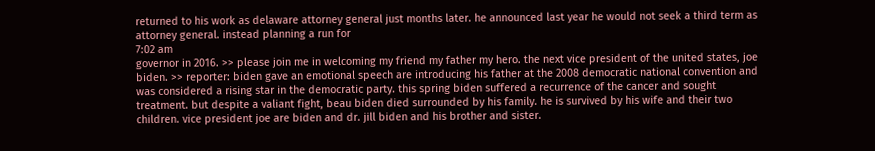returned to his work as delaware attorney general just months later. he announced last year he would not seek a third term as attorney general. instead planning a run for
7:02 am
governor in 2016. >> please join me in welcoming my friend my father my hero. the next vice president of the united states, joe biden. >> reporter: biden gave an emotional speech are introducing his father at the 2008 democratic national convention and was considered a rising star in the democratic party. this spring biden suffered a recurrence of the cancer and sought treatment. but despite a valiant fight, beau biden died surrounded by his family. he is survived by his wife and their two children. vice president joe are biden and dr. jill biden and his brother and sister.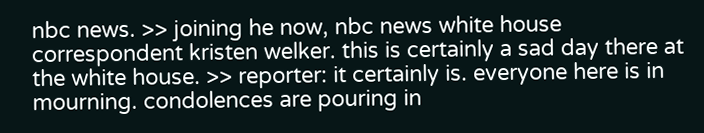nbc news. >> joining he now, nbc news white house correspondent kristen welker. this is certainly a sad day there at the white house. >> reporter: it certainly is. everyone here is in mourning. condolences are pouring in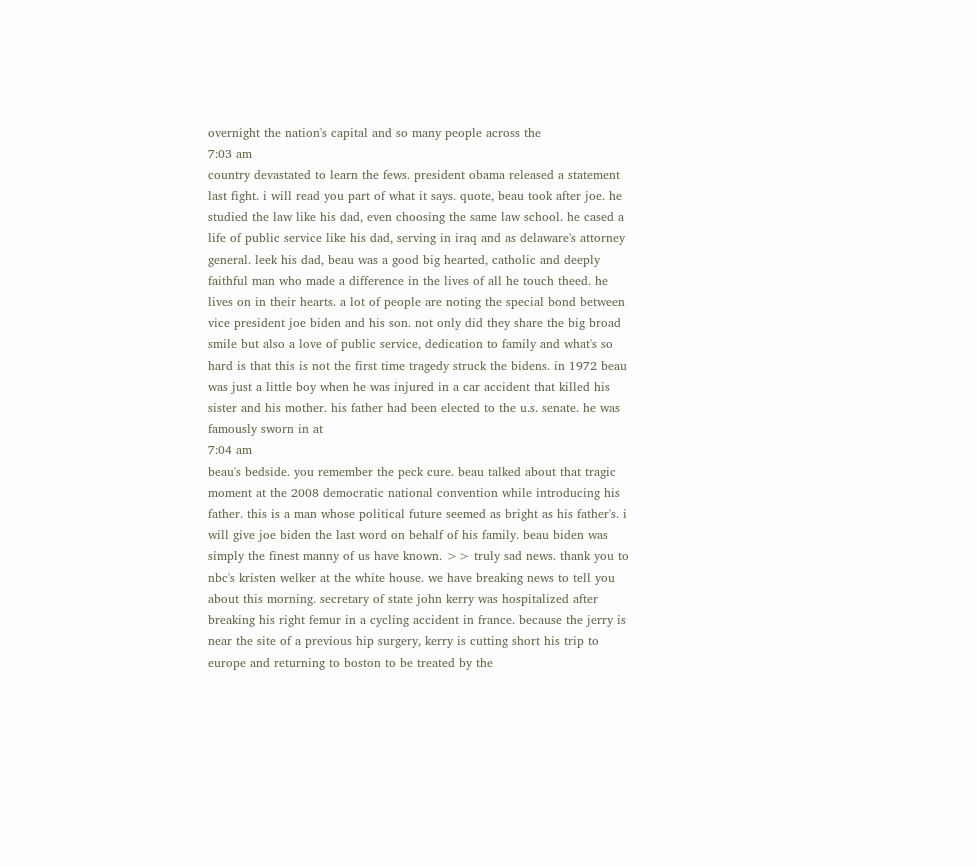overnight the nation's capital and so many people across the
7:03 am
country devastated to learn the fews. president obama released a statement last fight. i will read you part of what it says. quote, beau took after joe. he studied the law like his dad, even choosing the same law school. he cased a life of public service like his dad, serving in iraq and as delaware's attorney general. leek his dad, beau was a good big hearted, catholic and deeply faithful man who made a difference in the lives of all he touch theed. he lives on in their hearts. a lot of people are noting the special bond between vice president joe biden and his son. not only did they share the big broad smile but also a love of public service, dedication to family and what's so hard is that this is not the first time tragedy struck the bidens. in 1972 beau was just a little boy when he was injured in a car accident that killed his sister and his mother. his father had been elected to the u.s. senate. he was famously sworn in at
7:04 am
beau's bedside. you remember the peck cure. beau talked about that tragic moment at the 2008 democratic national convention while introducing his father. this is a man whose political future seemed as bright as his father's. i will give joe biden the last word on behalf of his family. beau biden was simply the finest manny of us have known. >> truly sad news. thank you to nbc's kristen welker at the white house. we have breaking news to tell you about this morning. secretary of state john kerry was hospitalized after breaking his right femur in a cycling accident in france. because the jerry is near the site of a previous hip surgery, kerry is cutting short his trip to europe and returning to boston to be treated by the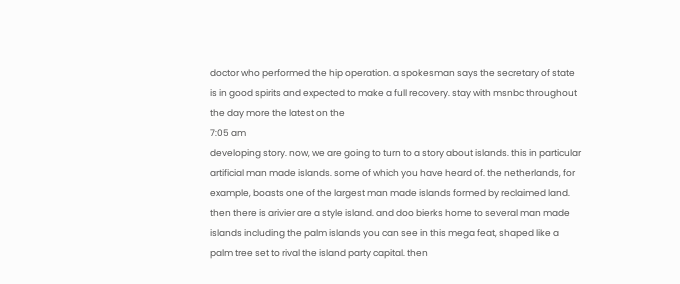doctor who performed the hip operation. a spokesman says the secretary of state is in good spirits and expected to make a full recovery. stay with msnbc throughout the day more the latest on the
7:05 am
developing story. now, we are going to turn to a story about islands. this in particular artificial man made islands. some of which you have heard of. the netherlands, for example, boasts one of the largest man made islands formed by reclaimed land. then there is arivier are a style island. and doo bierks home to several man made islands including the palm islands you can see in this mega feat, shaped like a palm tree set to rival the island party capital. then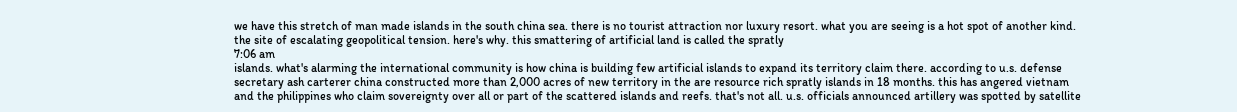we have this stretch of man made islands in the south china sea. there is no tourist attraction nor luxury resort. what you are seeing is a hot spot of another kind. the site of escalating geopolitical tension. here's why. this smattering of artificial land is called the spratly
7:06 am
islands. what's alarming the international community is how china is building few artificial islands to expand its territory claim there. according to u.s. defense secretary ash carterer china constructed more than 2,000 acres of new territory in the are resource rich spratly islands in 18 months. this has angered vietnam and the philippines who claim sovereignty over all or part of the scattered islands and reefs. that's not all. u.s. officials announced artillery was spotted by satellite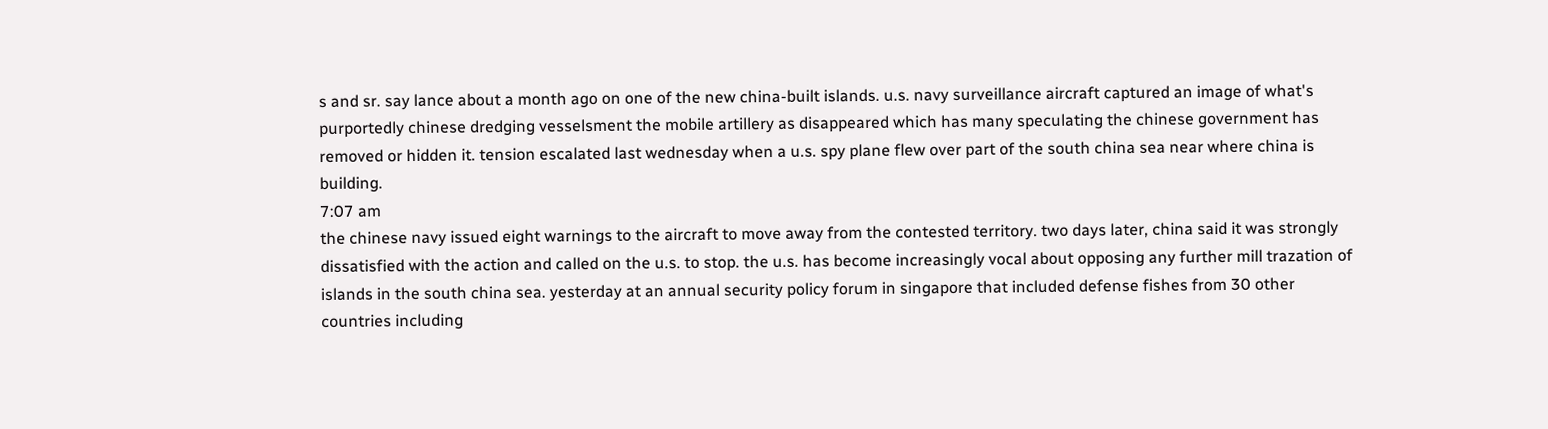s and sr. say lance about a month ago on one of the new china-built islands. u.s. navy surveillance aircraft captured an image of what's purportedly chinese dredging vesselsment the mobile artillery as disappeared which has many speculating the chinese government has removed or hidden it. tension escalated last wednesday when a u.s. spy plane flew over part of the south china sea near where china is building.
7:07 am
the chinese navy issued eight warnings to the aircraft to move away from the contested territory. two days later, china said it was strongly dissatisfied with the action and called on the u.s. to stop. the u.s. has become increasingly vocal about opposing any further mill trazation of islands in the south china sea. yesterday at an annual security policy forum in singapore that included defense fishes from 30 other countries including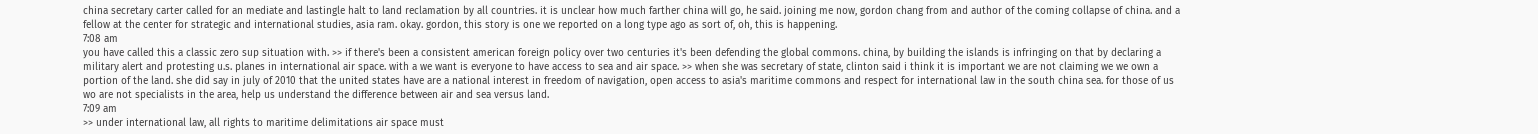china secretary carter called for an mediate and lastingle halt to land reclamation by all countries. it is unclear how much farther china will go, he said. joining me now, gordon chang from and author of the coming collapse of china. and a fellow at the center for strategic and international studies, asia ram. okay. gordon, this story is one we reported on a long type ago as sort of, oh, this is happening.
7:08 am
you have called this a classic zero sup situation with. >> if there's been a consistent american foreign policy over two centuries it's been defending the global commons. china, by building the islands is infringing on that by declaring a military alert and protesting u.s. planes in international air space. with a we want is everyone to have access to sea and air space. >> when she was secretary of state, clinton said i think it is important we are not claiming we we own a portion of the land. she did say in july of 2010 that the united states have are a national interest in freedom of navigation, open access to asia's maritime commons and respect for international law in the south china sea. for those of us wo are not specialists in the area, help us understand the difference between air and sea versus land.
7:09 am
>> under international law, all rights to maritime delimitations air space must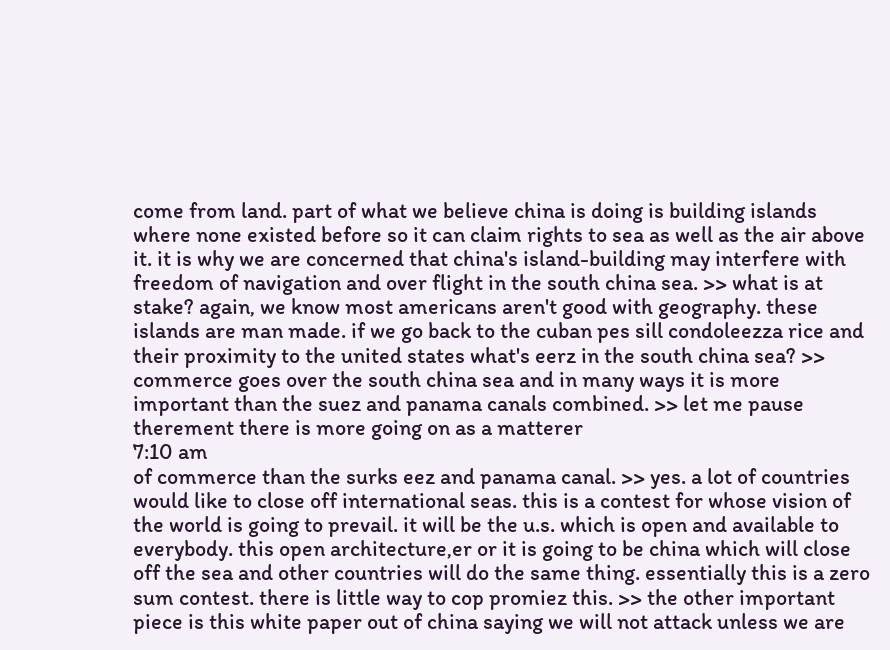come from land. part of what we believe china is doing is building islands where none existed before so it can claim rights to sea as well as the air above it. it is why we are concerned that china's island-building may interfere with freedom of navigation and over flight in the south china sea. >> what is at stake? again, we know most americans aren't good with geography. these islands are man made. if we go back to the cuban pes sill condoleezza rice and their proximity to the united states what's eerz in the south china sea? >> commerce goes over the south china sea and in many ways it is more important than the suez and panama canals combined. >> let me pause therement there is more going on as a matterer
7:10 am
of commerce than the surks eez and panama canal. >> yes. a lot of countries would like to close off international seas. this is a contest for whose vision of the world is going to prevail. it will be the u.s. which is open and available to everybody. this open architecture,er or it is going to be china which will close off the sea and other countries will do the same thing. essentially this is a zero sum contest. there is little way to cop promiez this. >> the other important piece is this white paper out of china saying we will not attack unless we are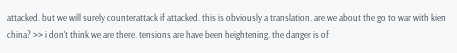attacked. but we will surely counterattack if attacked. this is obviously a translation. are we about the go to war with kien china? >> i don't think we are there. tensions are have been heightening. the danger is of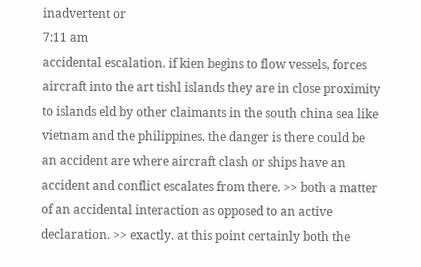inadvertent or
7:11 am
accidental escalation. if kien begins to flow vessels, forces aircraft into the art tishl islands they are in close proximity to islands eld by other claimants in the south china sea like vietnam and the philippines. the danger is there could be an accident are where aircraft clash or ships have an accident and conflict escalates from there. >> both a matter of an accidental interaction as opposed to an active declaration. >> exactly. at this point certainly both the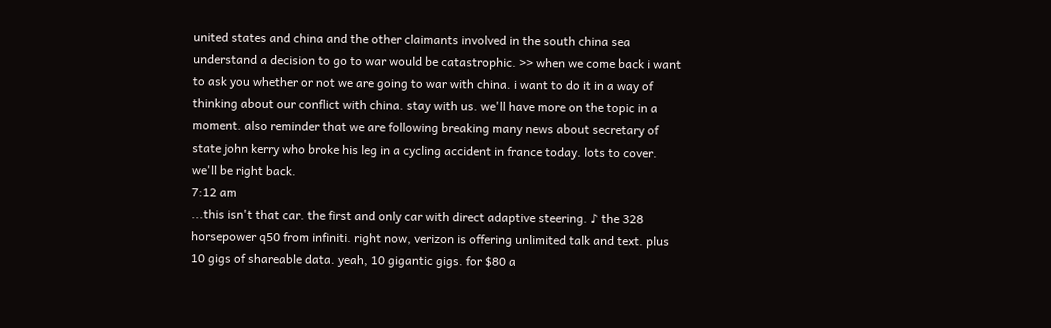united states and china and the other claimants involved in the south china sea understand a decision to go to war would be catastrophic. >> when we come back i want to ask you whether or not we are going to war with china. i want to do it in a way of thinking about our conflict with china. stay with us. we'll have more on the topic in a moment. also reminder that we are following breaking many news about secretary of state john kerry who broke his leg in a cycling accident in france today. lots to cover. we'll be right back.
7:12 am
...this isn't that car. the first and only car with direct adaptive steering. ♪ the 328 horsepower q50 from infiniti. right now, verizon is offering unlimited talk and text. plus 10 gigs of shareable data. yeah, 10 gigantic gigs. for $80 a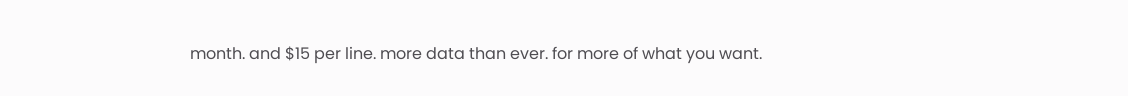month. and $15 per line. more data than ever. for more of what you want.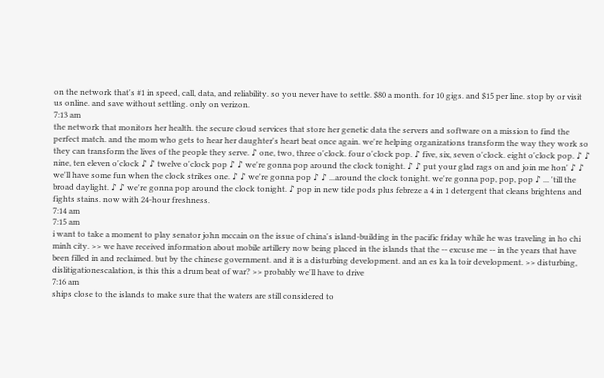on the network that's #1 in speed, call, data, and reliability. so you never have to settle. $80 a month. for 10 gigs. and $15 per line. stop by or visit us online. and save without settling. only on verizon.
7:13 am
the network that monitors her health. the secure cloud services that store her genetic data the servers and software on a mission to find the perfect match. and the mom who gets to hear her daughter's heart beat once again. we're helping organizations transform the way they work so they can transform the lives of the people they serve. ♪ one, two, three o'clock. four o'clock pop. ♪ five, six, seven o'clock. eight o'clock pop. ♪ ♪ nine, ten eleven o'clock ♪ ♪ twelve o'clock pop ♪ ♪ we're gonna pop around the clock tonight. ♪ ♪ put your glad rags on and join me hon' ♪ ♪ we'll have some fun when the clock strikes one. ♪ ♪ we're gonna pop ♪ ♪ ...around the clock tonight. we're gonna pop, pop, pop ♪ ... 'till the broad daylight. ♪ ♪ we're gonna pop around the clock tonight. ♪ pop in new tide pods plus febreze a 4 in 1 detergent that cleans brightens and fights stains. now with 24-hour freshness.
7:14 am
7:15 am
i want to take a moment to play senator john mccain on the issue of china's island-building in the pacific friday while he was traveling in ho chi minh city. >> we have received information about mobile artillery now being placed in the islands that the -- excuse me -- in the years that have been filled in and reclaimed. but by the chinese government. and it is a disturbing development. and an es ka la toir development. >> disturbing, dislitigationescalation, is this this a drum beat of war? >> probably we'll have to drive
7:16 am
ships close to the islands to make sure that the waters are still considered to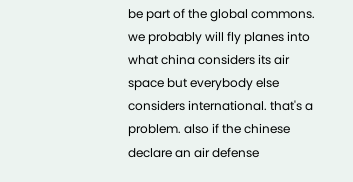be part of the global commons. we probably will fly planes into what china considers its air space but everybody else considers international. that's a problem. also if the chinese declare an air defense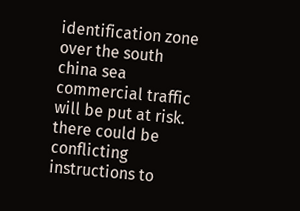identification zone over the south china sea commercial traffic will be put at risk. there could be conflicting instructions to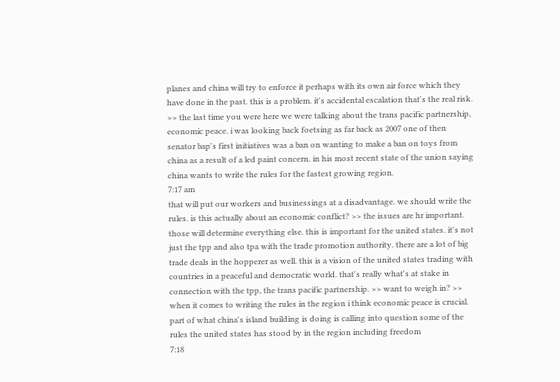planes and china will try to enforce it perhaps with its own air force which they have done in the past. this is a problem. it's accidental escalation that's the real risk. >> the last time you were here we were talking about the trans pacific partnership, economic peace. i was looking back foetsing as far back as 2007 one of then senator bap's first initiatives was a ban on wanting to make a ban on toys from china as a result of a led paint concern. in his most recent state of the union saying china wants to write the rules for the fastest growing region.
7:17 am
that will put our workers and businessings at a disadvantage. we should write the rules. is this actually about an economic conflict? >> the issues are hr important. those will determine everything else. this is important for the united states. it's not just the tpp and also tpa with the trade promotion authority. there are a lot of big trade deals in the hopperer as well. this is a vision of the united states trading with countries in a peaceful and democratic world. that's really what's at stake in connection with the tpp, the trans pacific partnership. >> want to weigh in? >> when it comes to writing the rules in the region i think economic peace is crucial. part of what china's island building is doing is calling into question some of the rules the united states has stood by in the region including freedom
7:18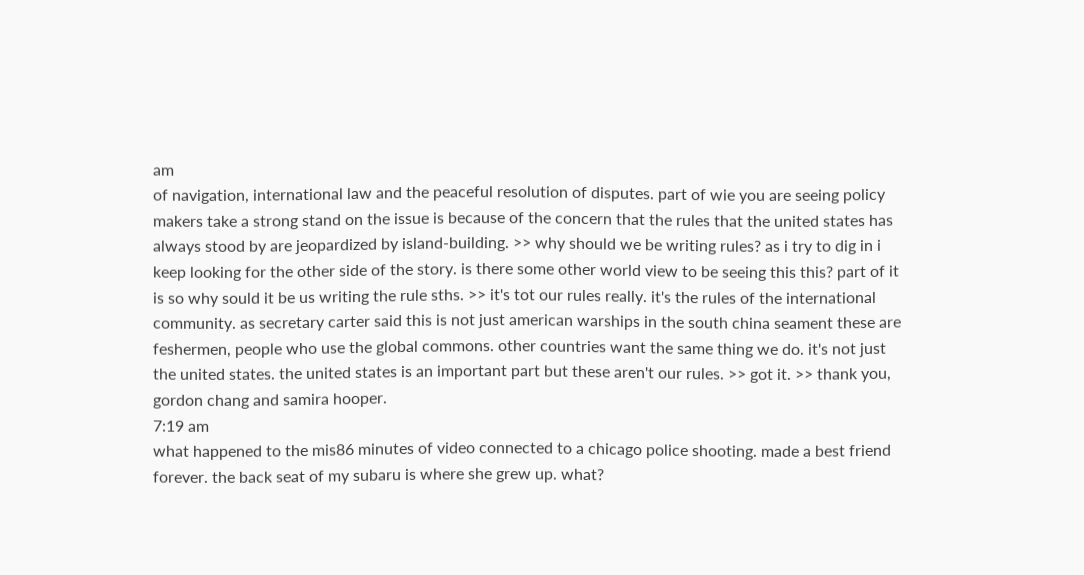am
of navigation, international law and the peaceful resolution of disputes. part of wie you are seeing policy makers take a strong stand on the issue is because of the concern that the rules that the united states has always stood by are jeopardized by island-building. >> why should we be writing rules? as i try to dig in i keep looking for the other side of the story. is there some other world view to be seeing this this? part of it is so why sould it be us writing the rule sths. >> it's tot our rules really. it's the rules of the international community. as secretary carter said this is not just american warships in the south china seament these are feshermen, people who use the global commons. other countries want the same thing we do. it's not just the united states. the united states is an important part but these aren't our rules. >> got it. >> thank you, gordon chang and samira hooper.
7:19 am
what happened to the mis86 minutes of video connected to a chicago police shooting. made a best friend forever. the back seat of my subaru is where she grew up. what?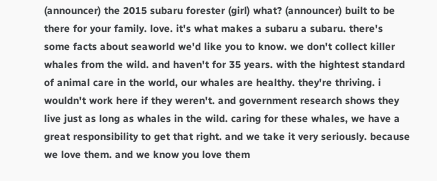(announcer) the 2015 subaru forester (girl) what? (announcer) built to be there for your family. love. it's what makes a subaru a subaru. there's some facts about seaworld we'd like you to know. we don't collect killer whales from the wild. and haven't for 35 years. with the hightest standard of animal care in the world, our whales are healthy. they're thriving. i wouldn't work here if they weren't. and government research shows they live just as long as whales in the wild. caring for these whales, we have a great responsibility to get that right. and we take it very seriously. because we love them. and we know you love them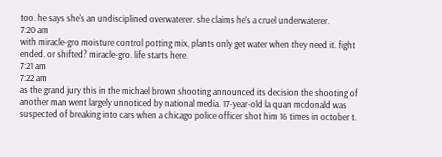too. he says she's an undisciplined overwaterer. she claims he's a cruel underwaterer.
7:20 am
with miracle-gro moisture control potting mix, plants only get water when they need it. fight ended. or shifted? miracle-gro. life starts here.
7:21 am
7:22 am
as the grand jury this in the michael brown shooting announced its decision the shooting of another man went largely unnoticed by national media. 17-year-old la quan mcdonald was suspected of breaking into cars when a chicago police officer shot him 16 times in october t.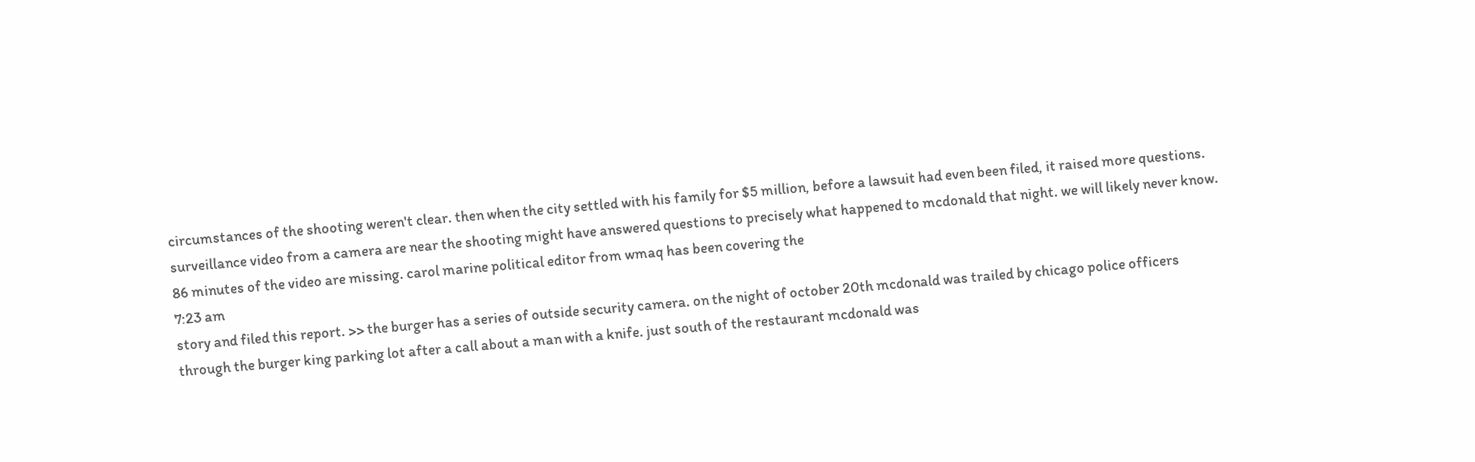circumstances of the shooting weren't clear. then when the city settled with his family for $5 million, before a lawsuit had even been filed, it raised more questions. surveillance video from a camera are near the shooting might have answered questions to precisely what happened to mcdonald that night. we will likely never know. 86 minutes of the video are missing. carol marine political editor from wmaq has been covering the
7:23 am
story and filed this report. >> the burger has a series of outside security camera. on the night of october 20th mcdonald was trailed by chicago police officers through the burger king parking lot after a call about a man with a knife. just south of the restaurant mcdonald was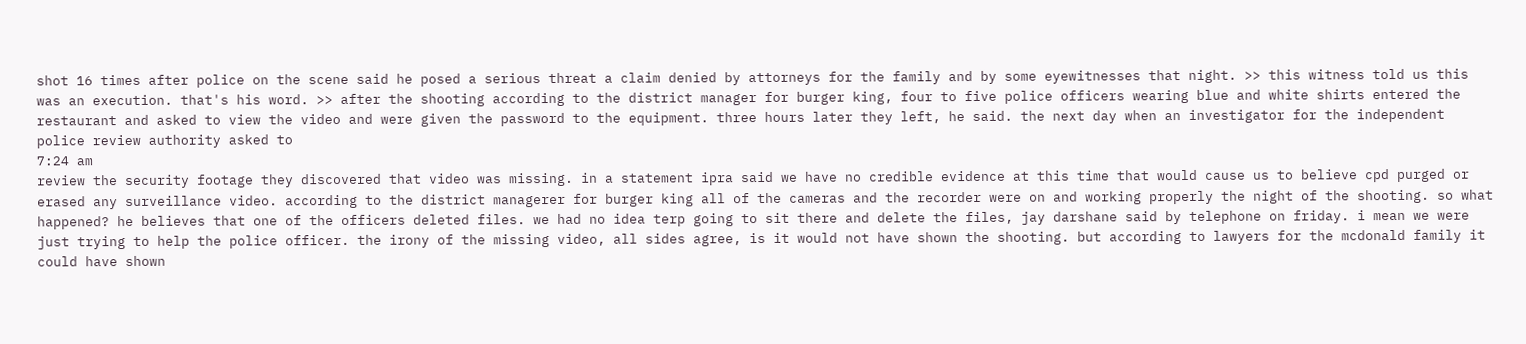shot 16 times after police on the scene said he posed a serious threat a claim denied by attorneys for the family and by some eyewitnesses that night. >> this witness told us this was an execution. that's his word. >> after the shooting according to the district manager for burger king, four to five police officers wearing blue and white shirts entered the restaurant and asked to view the video and were given the password to the equipment. three hours later they left, he said. the next day when an investigator for the independent police review authority asked to
7:24 am
review the security footage they discovered that video was missing. in a statement ipra said we have no credible evidence at this time that would cause us to believe cpd purged or erased any surveillance video. according to the district managerer for burger king all of the cameras and the recorder were on and working properly the night of the shooting. so what happened? he believes that one of the officers deleted files. we had no idea terp going to sit there and delete the files, jay darshane said by telephone on friday. i mean we were just trying to help the police officer. the irony of the missing video, all sides agree, is it would not have shown the shooting. but according to lawyers for the mcdonald family it could have shown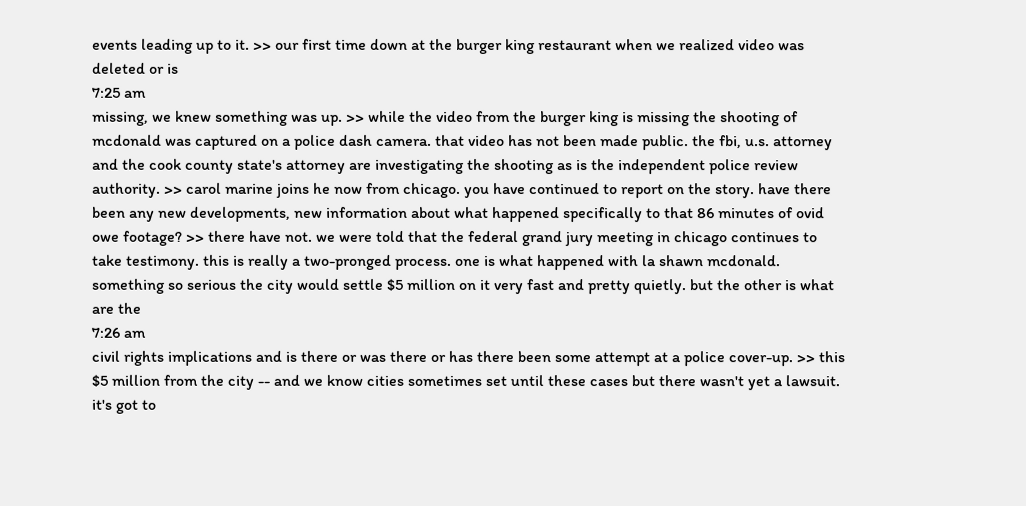events leading up to it. >> our first time down at the burger king restaurant when we realized video was deleted or is
7:25 am
missing, we knew something was up. >> while the video from the burger king is missing the shooting of mcdonald was captured on a police dash camera. that video has not been made public. the fbi, u.s. attorney and the cook county state's attorney are investigating the shooting as is the independent police review authority. >> carol marine joins he now from chicago. you have continued to report on the story. have there been any new developments, new information about what happened specifically to that 86 minutes of ovid owe footage? >> there have not. we were told that the federal grand jury meeting in chicago continues to take testimony. this is really a two-pronged process. one is what happened with la shawn mcdonald. something so serious the city would settle $5 million on it very fast and pretty quietly. but the other is what are the
7:26 am
civil rights implications and is there or was there or has there been some attempt at a police cover-up. >> this $5 million from the city -- and we know cities sometimes set until these cases but there wasn't yet a lawsuit. it's got to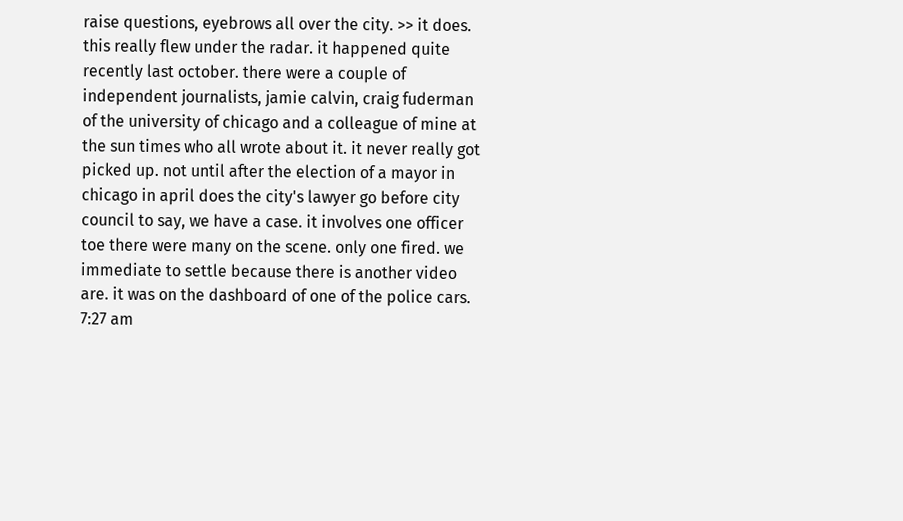raise questions, eyebrows all over the city. >> it does. this really flew under the radar. it happened quite recently last october. there were a couple of independent journalists, jamie calvin, craig fuderman of the university of chicago and a colleague of mine at the sun times who all wrote about it. it never really got picked up. not until after the election of a mayor in chicago in april does the city's lawyer go before city council to say, we have a case. it involves one officer toe there were many on the scene. only one fired. we immediate to settle because there is another video are. it was on the dashboard of one of the police cars.
7:27 am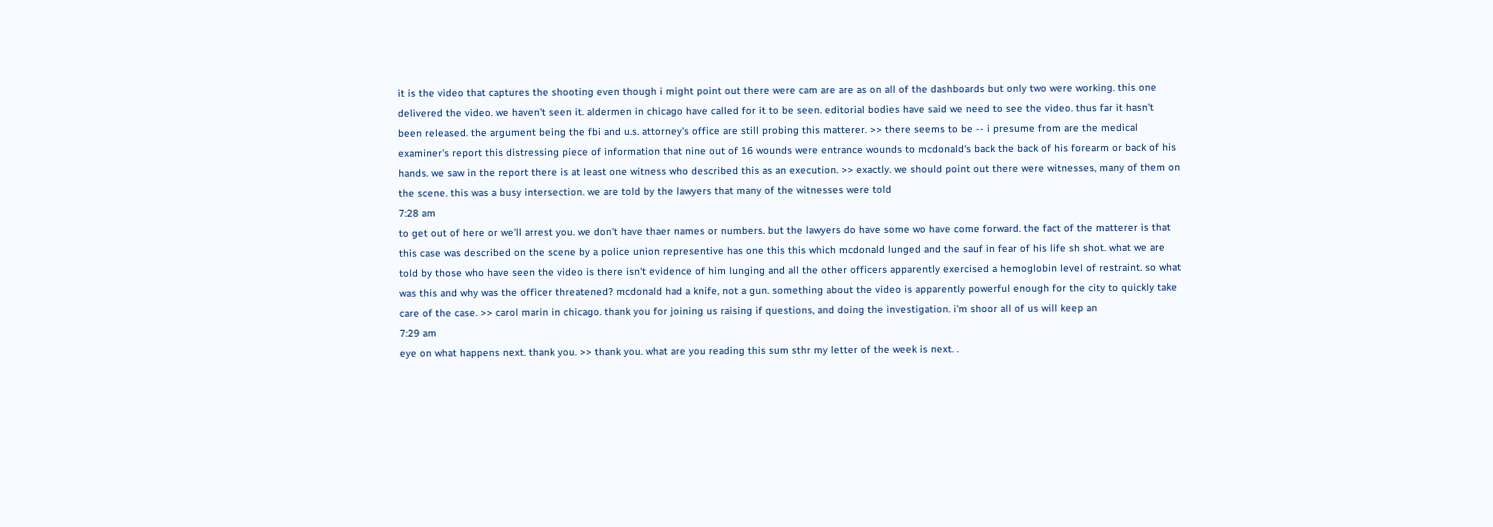it is the video that captures the shooting even though i might point out there were cam are are as on all of the dashboards but only two were working. this one delivered the video. we haven't seen it. aldermen in chicago have called for it to be seen. editorial bodies have said we need to see the video. thus far it hasn't been released. the argument being the fbi and u.s. attorney's office are still probing this matterer. >> there seems to be -- i presume from are the medical examiner's report this distressing piece of information that nine out of 16 wounds were entrance wounds to mcdonald's back the back of his forearm or back of his hands. we saw in the report there is at least one witness who described this as an execution. >> exactly. we should point out there were witnesses, many of them on the scene. this was a busy intersection. we are told by the lawyers that many of the witnesses were told
7:28 am
to get out of here or we'll arrest you. we don't have thaer names or numbers. but the lawyers do have some wo have come forward. the fact of the matterer is that this case was described on the scene by a police union representive has one this this which mcdonald lunged and the sauf in fear of his life sh shot. what we are told by those who have seen the video is there isn't evidence of him lunging and all the other officers apparently exercised a hemoglobin level of restraint. so what was this and why was the officer threatened? mcdonald had a knife, not a gun. something about the video is apparently powerful enough for the city to quickly take care of the case. >> carol marin in chicago. thank you for joining us raising if questions, and doing the investigation. i'm shoor all of us will keep an
7:29 am
eye on what happens next. thank you. >> thank you. what are you reading this sum sthr my letter of the week is next. .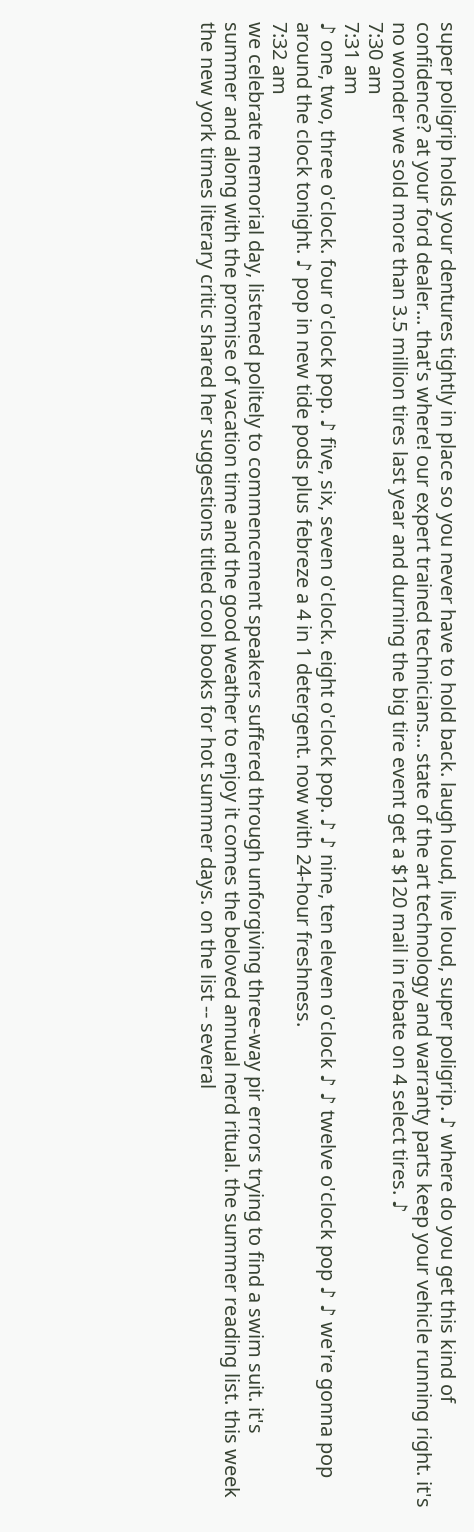super poligrip holds your dentures tightly in place so you never have to hold back. laugh loud, live loud, super poligrip. ♪ where do you get this kind of confidence? at your ford dealer... that's where! our expert trained technicians... state of the art technology and warranty parts keep your vehicle running right. it's no wonder we sold more than 3.5 million tires last year and durning the big tire event get a $120 mail in rebate on 4 select tires. ♪
7:30 am
7:31 am
♪ one, two, three o'clock. four o'clock pop. ♪ five, six, seven o'clock. eight o'clock pop. ♪ ♪ nine, ten eleven o'clock ♪ ♪ twelve o'clock pop ♪ ♪ we're gonna pop around the clock tonight. ♪ pop in new tide pods plus febreze a 4 in 1 detergent. now with 24-hour freshness.
7:32 am
we celebrate memorial day, listened politely to commencement speakers suffered through unforgiving three-way pir errors trying to find a swim suit. it's summer and along with the promise of vacation time and the good weather to enjoy it comes the beloved annual nerd ritual. the summer reading list. this week the new york times literary critic shared her suggestions titled cool books for hot summer days. on the list -- several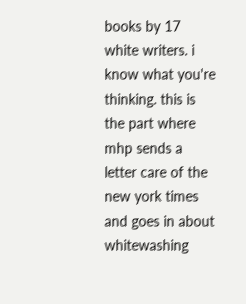books by 17 white writers. i know what you're thinking. this is the part where mhp sends a letter care of the new york times and goes in about whitewashing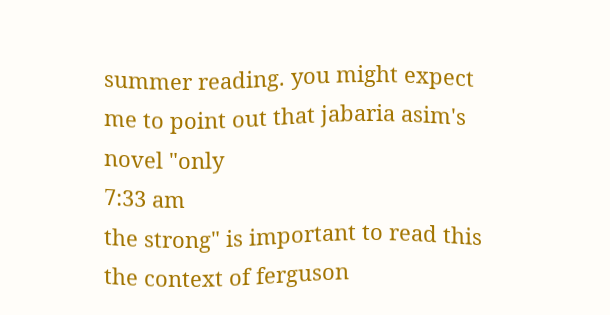summer reading. you might expect me to point out that jabaria asim's novel "only
7:33 am
the strong" is important to read this the context of ferguson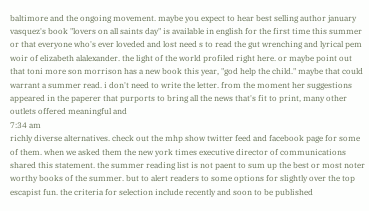baltimore and the ongoing movement. maybe you expect to hear best selling author january vasquez's book "lovers on all saints day" is available in english for the first time this summer or that everyone who's ever loveded and lost need s to read the gut wrenching and lyrical pem woir of elizabeth alalexander. the light of the world profiled right here. or maybe point out that toni more son morrison has a new book this year, "god help the child." maybe that could warrant a summer read. i don't need to write the letter. from the moment her suggestions appeared in the paperer that purports to bring all the news that's fit to print, many other outlets offered meaningful and
7:34 am
richly diverse alternatives. check out the mhp show twitter feed and facebook page for some of them. when we asked them the new york times executive director of communications shared this statement. the summer reading list is not paent to sum up the best or most noter worthy books of the summer. but to alert readers to some options for slightly over the top escapist fun. the criteria for selection include recently and soon to be published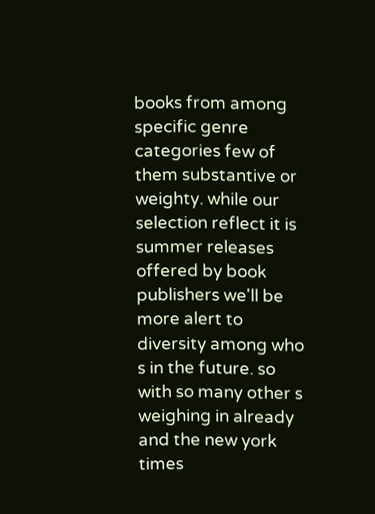books from among specific genre categories few of them substantive or weighty. while our selection reflect it is summer releases offered by book publishers we'll be more alert to diversity among who s in the future. so with so many other s weighing in already and the new york times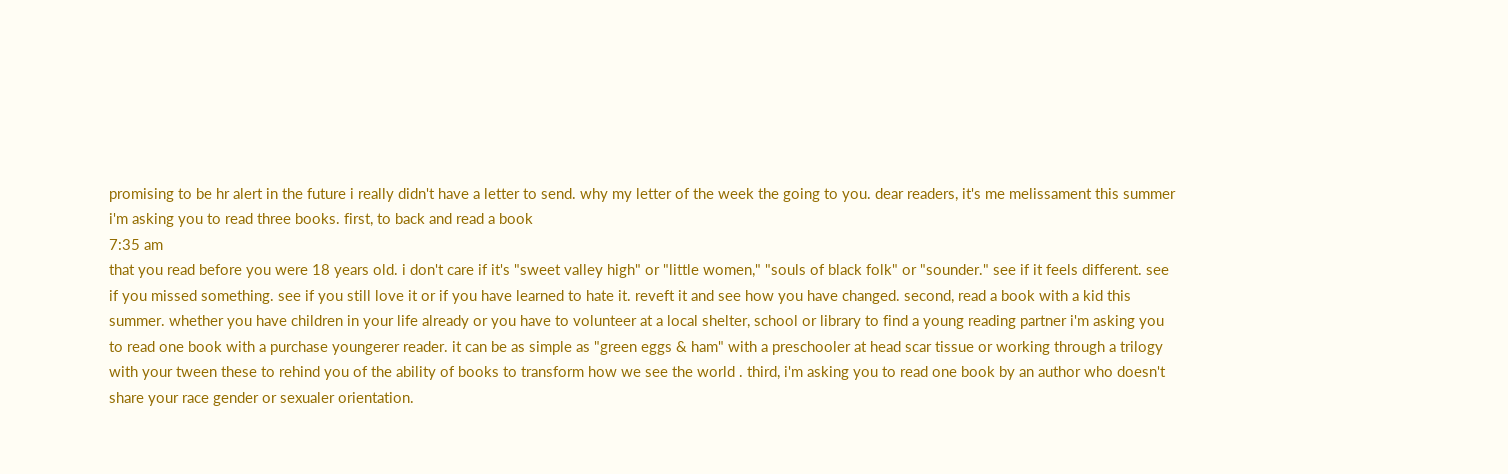promising to be hr alert in the future i really didn't have a letter to send. why my letter of the week the going to you. dear readers, it's me melissament this summer i'm asking you to read three books. first, to back and read a book
7:35 am
that you read before you were 18 years old. i don't care if it's "sweet valley high" or "little women," "souls of black folk" or "sounder." see if it feels different. see if you missed something. see if you still love it or if you have learned to hate it. reveft it and see how you have changed. second, read a book with a kid this summer. whether you have children in your life already or you have to volunteer at a local shelter, school or library to find a young reading partner i'm asking you to read one book with a purchase youngerer reader. it can be as simple as "green eggs & ham" with a preschooler at head scar tissue or working through a trilogy with your tween these to rehind you of the ability of books to transform how we see the world . third, i'm asking you to read one book by an author who doesn't share your race gender or sexualer orientation.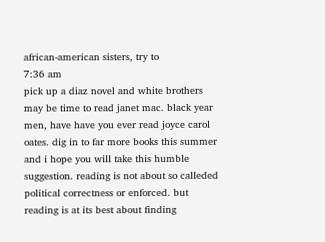african-american sisters, try to
7:36 am
pick up a diaz novel and white brothers may be time to read janet mac. black year men, have have you ever read joyce carol oates. dig in to far more books this summer and i hope you will take this humble suggestion. reading is not about so calleded political correctness or enforced. but reading is at its best about finding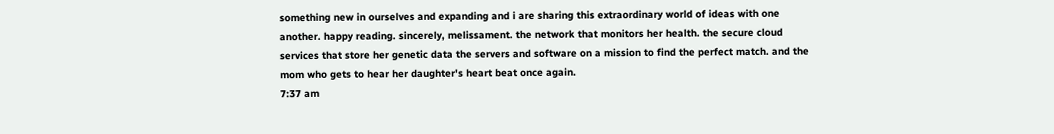something new in ourselves and expanding and i are sharing this extraordinary world of ideas with one another. happy reading. sincerely, melissament. the network that monitors her health. the secure cloud services that store her genetic data the servers and software on a mission to find the perfect match. and the mom who gets to hear her daughter's heart beat once again.
7:37 am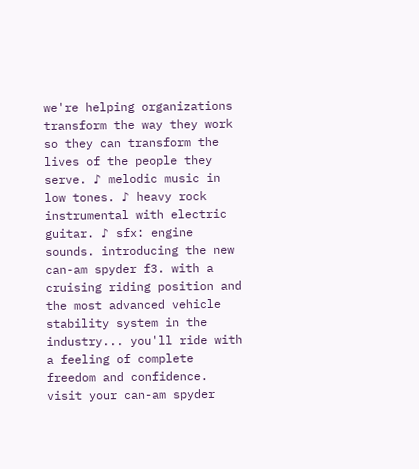we're helping organizations transform the way they work so they can transform the lives of the people they serve. ♪ melodic music in low tones. ♪ heavy rock instrumental with electric guitar. ♪ sfx: engine sounds. introducing the new can-am spyder f3. with a cruising riding position and the most advanced vehicle stability system in the industry... you'll ride with a feeling of complete freedom and confidence. visit your can-am spyder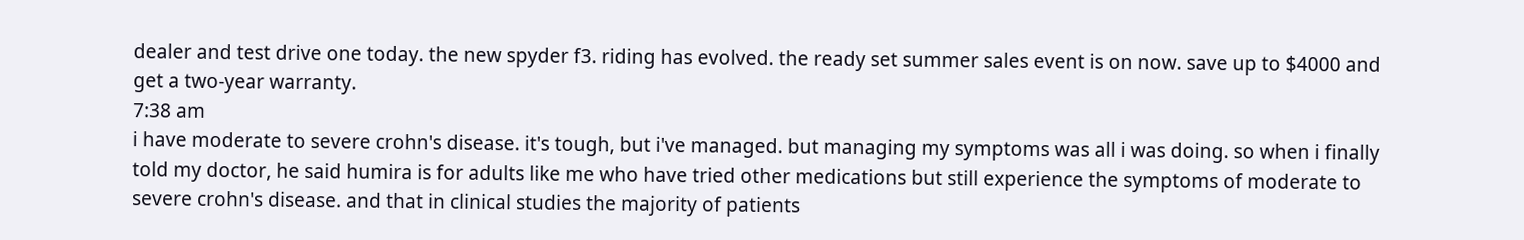dealer and test drive one today. the new spyder f3. riding has evolved. the ready set summer sales event is on now. save up to $4000 and get a two-year warranty.
7:38 am
i have moderate to severe crohn's disease. it's tough, but i've managed. but managing my symptoms was all i was doing. so when i finally told my doctor, he said humira is for adults like me who have tried other medications but still experience the symptoms of moderate to severe crohn's disease. and that in clinical studies the majority of patients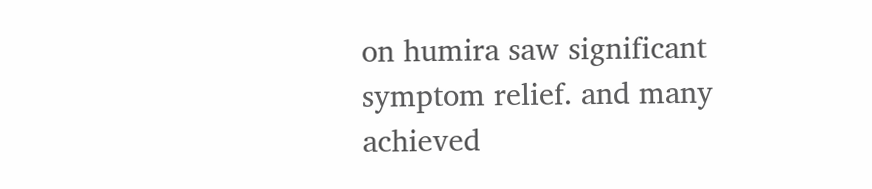on humira saw significant symptom relief. and many achieved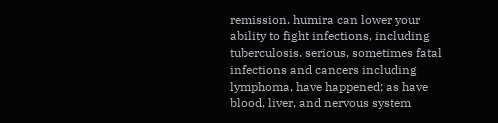remission. humira can lower your ability to fight infections, including tuberculosis. serious, sometimes fatal infections and cancers including lymphoma, have happened; as have blood, liver, and nervous system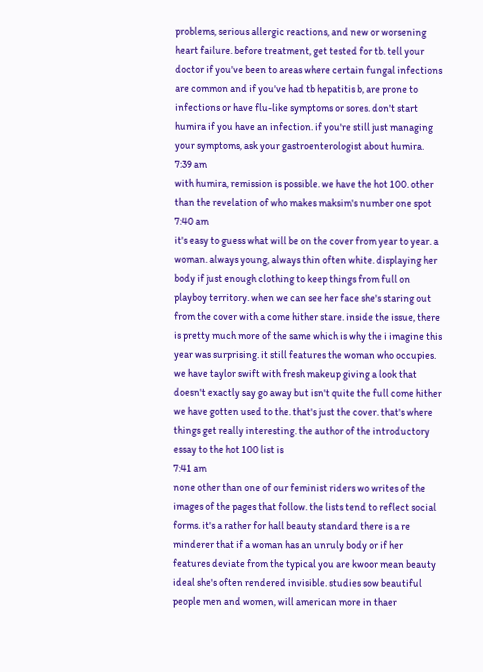problems, serious allergic reactions, and new or worsening heart failure. before treatment, get tested for tb. tell your doctor if you've been to areas where certain fungal infections are common and if you've had tb hepatitis b, are prone to infections or have flu-like symptoms or sores. don't start humira if you have an infection. if you're still just managing your symptoms, ask your gastroenterologist about humira.
7:39 am
with humira, remission is possible. we have the hot 100. other than the revelation of who makes maksim's number one spot
7:40 am
it's easy to guess what will be on the cover from year to year. a woman. always young, always thin often white. displaying her body if just enough clothing to keep things from full on playboy territory. when we can see her face she's staring out from the cover with a come hither stare. inside the issue, there is pretty much more of the same which is why the i imagine this year was surprising. it still features the woman who occupies. we have taylor swift with fresh makeup giving a look that doesn't exactly say go away but isn't quite the full come hither we have gotten used to the. that's just the cover. that's where things get really interesting. the author of the introductory essay to the hot 100 list is
7:41 am
none other than one of our feminist riders wo writes of the images of the pages that follow. the lists tend to reflect social forms. it's a rather for hall beauty standard there is a re minderer that if a woman has an unruly body or if her features deviate from the typical you are kwoor mean beauty ideal she's often rendered invisible. studies sow beautiful people men and women, will american more in thaer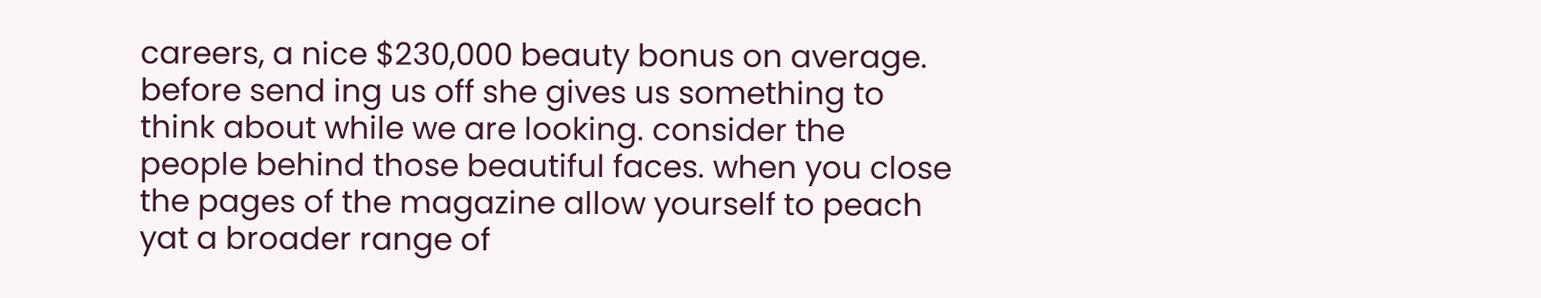careers, a nice $230,000 beauty bonus on average. before send ing us off she gives us something to think about while we are looking. consider the people behind those beautiful faces. when you close the pages of the magazine allow yourself to peach yat a broader range of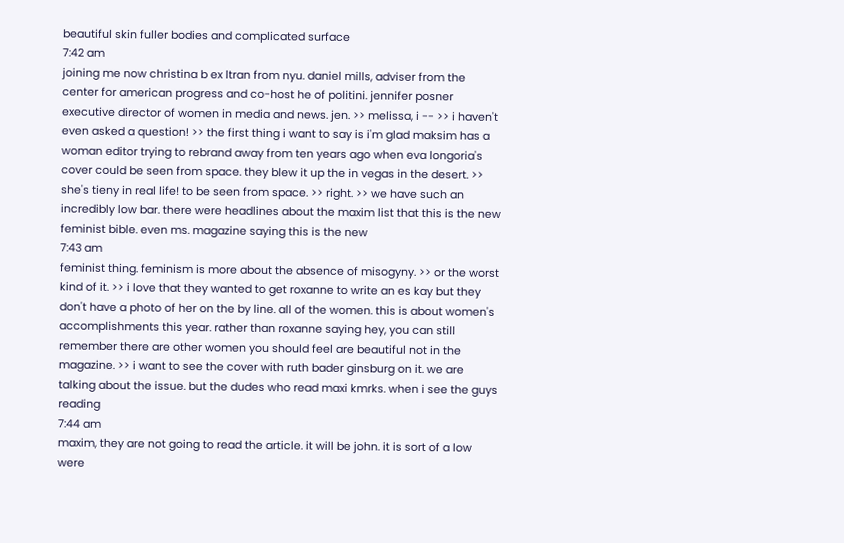beautiful skin fuller bodies and complicated surface
7:42 am
joining me now christina b ex ltran from nyu. daniel mills, adviser from the center for american progress and co-host he of politini. jennifer posner executive director of women in media and news. jen. >> melissa, i -- >> i haven't even asked a question! >> the first thing i want to say is i'm glad maksim has a woman editor trying to rebrand away from ten years ago when eva longoria's cover could be seen from space. they blew it up the in vegas in the desert. >> she's tieny in real life! to be seen from space. >> right. >> we have such an incredibly low bar. there were headlines about the maxim list that this is the new feminist bible. even ms. magazine saying this is the new
7:43 am
feminist thing. feminism is more about the absence of misogyny. >> or the worst kind of it. >> i love that they wanted to get roxanne to write an es kay but they don't have a photo of her on the by line. all of the women. this is about women's accomplishments this year. rather than roxanne saying hey, you can still remember there are other women you should feel are beautiful not in the magazine. >> i want to see the cover with ruth bader ginsburg on it. we are talking about the issue. but the dudes who read maxi kmrks. when i see the guys reading
7:44 am
maxim, they are not going to read the article. it will be john. it is sort of a low were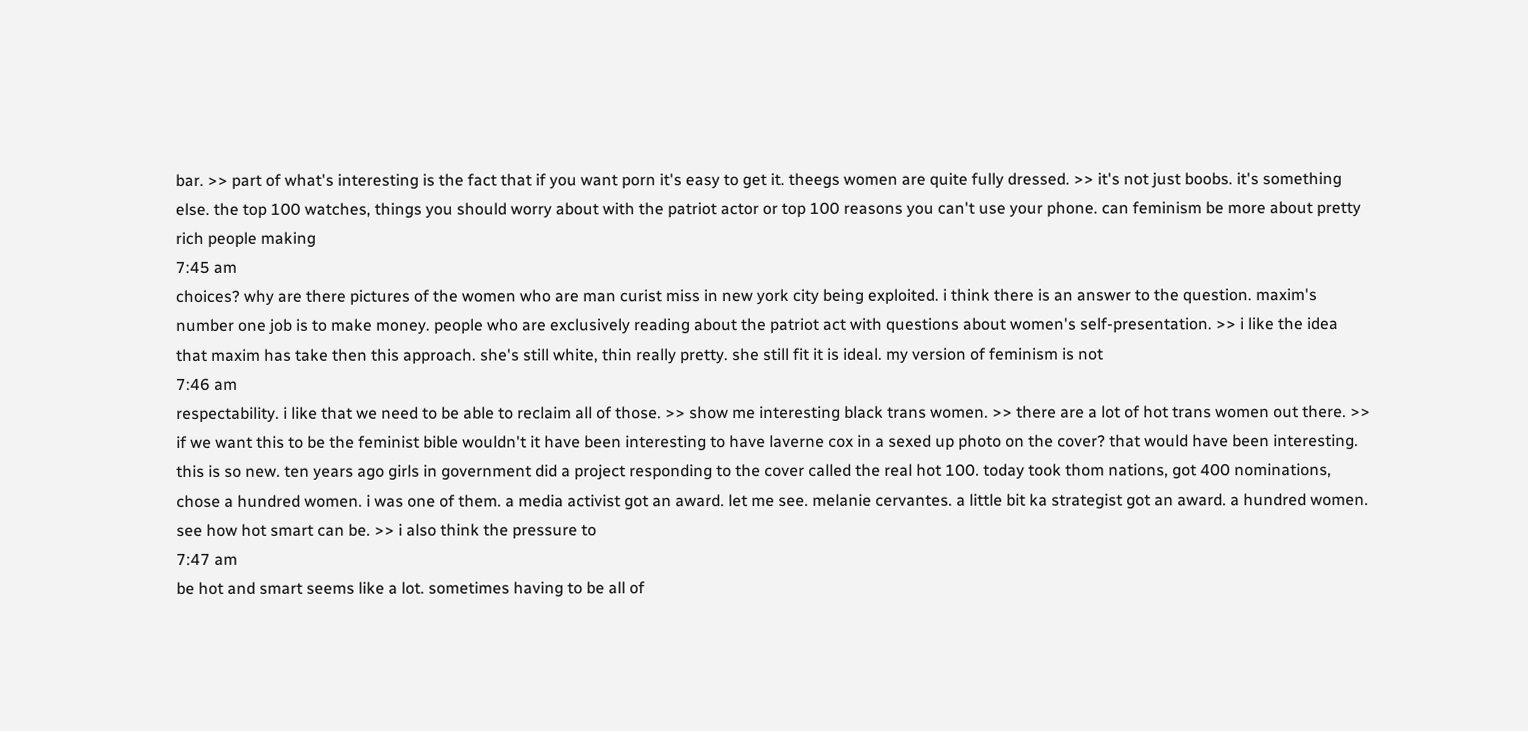bar. >> part of what's interesting is the fact that if you want porn it's easy to get it. theegs women are quite fully dressed. >> it's not just boobs. it's something else. the top 100 watches, things you should worry about with the patriot actor or top 100 reasons you can't use your phone. can feminism be more about pretty rich people making
7:45 am
choices? why are there pictures of the women who are man curist miss in new york city being exploited. i think there is an answer to the question. maxim's number one job is to make money. people who are exclusively reading about the patriot act with questions about women's self-presentation. >> i like the idea that maxim has take then this approach. she's still white, thin really pretty. she still fit it is ideal. my version of feminism is not
7:46 am
respectability. i like that we need to be able to reclaim all of those. >> show me interesting black trans women. >> there are a lot of hot trans women out there. >> if we want this to be the feminist bible wouldn't it have been interesting to have laverne cox in a sexed up photo on the cover? that would have been interesting. this is so new. ten years ago girls in government did a project responding to the cover called the real hot 100. today took thom nations, got 400 nominations, chose a hundred women. i was one of them. a media activist got an award. let me see. melanie cervantes. a little bit ka strategist got an award. a hundred women. see how hot smart can be. >> i also think the pressure to
7:47 am
be hot and smart seems like a lot. sometimes having to be all of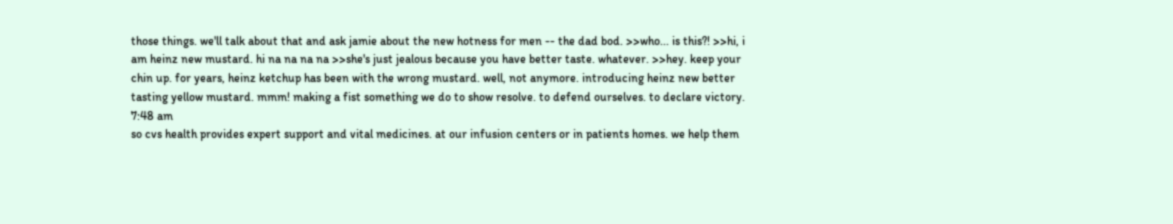those things. we'll talk about that and ask jamie about the new hotness for men -- the dad bod. >>who... is this?! >>hi, i am heinz new mustard. hi na na na na >>she's just jealous because you have better taste. whatever. >>hey. keep your chin up. for years, heinz ketchup has been with the wrong mustard. well, not anymore. introducing heinz new better tasting yellow mustard. mmm! making a fist something we do to show resolve. to defend ourselves. to declare victory.
7:48 am
so cvs health provides expert support and vital medicines. at our infusion centers or in patients homes. we help them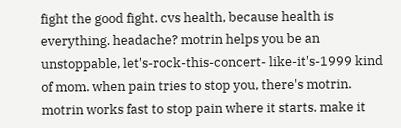fight the good fight. cvs health, because health is everything. headache? motrin helps you be an unstoppable, let's-rock-this-concert- like-it's-1999 kind of mom. when pain tries to stop you, there's motrin. motrin works fast to stop pain where it starts. make it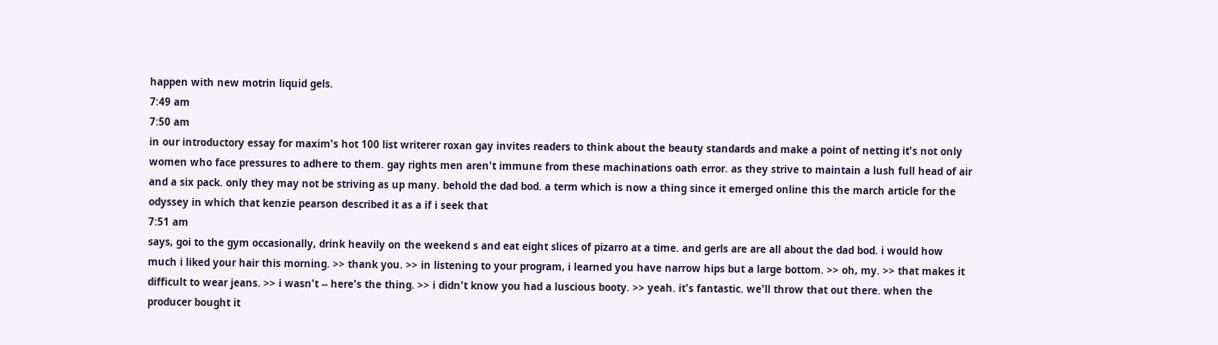happen with new motrin liquid gels.
7:49 am
7:50 am
in our introductory essay for maxim's hot 100 list writerer roxan gay invites readers to think about the beauty standards and make a point of netting it's not only women who face pressures to adhere to them. gay rights men aren't immune from these machinations oath error. as they strive to maintain a lush full head of air and a six pack. only they may not be striving as up many. behold the dad bod. a term which is now a thing since it emerged online this the march article for the odyssey in which that kenzie pearson described it as a if i seek that
7:51 am
says, goi to the gym occasionally, drink heavily on the weekend s and eat eight slices of pizarro at a time. and gerls are are all about the dad bod. i would how much i liked your hair this morning. >> thank you. >> in listening to your program, i learned you have narrow hips but a large bottom. >> oh, my. >> that makes it difficult to wear jeans. >> i wasn't -- here's the thing. >> i didn't know you had a luscious booty. >> yeah. it's fantastic. we'll throw that out there. when the producer bought it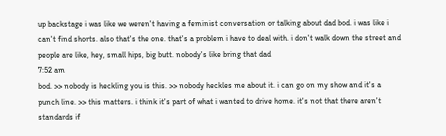up backstage i was like we weren't having a feminist conversation or talking about dad bod. i was like i can't find shorts. also that's the one. that's a problem i have to deal with. i don't walk down the street and people are like, hey, small hips, big butt. nobody's like bring that dad
7:52 am
bod. >> nobody is heckling you is this. >> nobody heckles me about it. i can go on my show and it's a punch line. >> this matters. i think it's part of what i wanted to drive home. it's not that there aren't standards if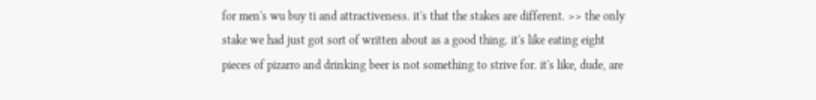for men's wu buy ti and attractiveness. it's that the stakes are different. >> the only stake we had just got sort of written about as a good thing. it's like eating eight pieces of pizarro and drinking beer is not something to strive for. it's like, dude, are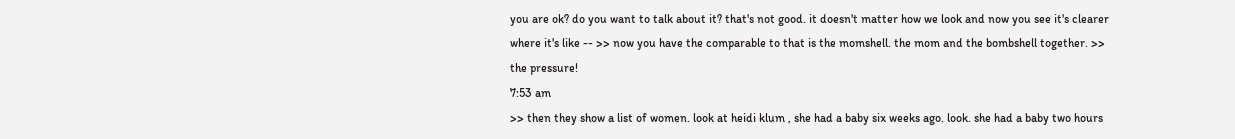you are ok? do you want to talk about it? that's not good. it doesn't matter how we look and now you see it's clearer where it's like -- >> now you have the comparable to that is the momshell. the mom and the bombshell together. >> the pressure!
7:53 am
>> then they show a list of women. look at heidi klum , she had a baby six weeks ago. look. she had a baby two hours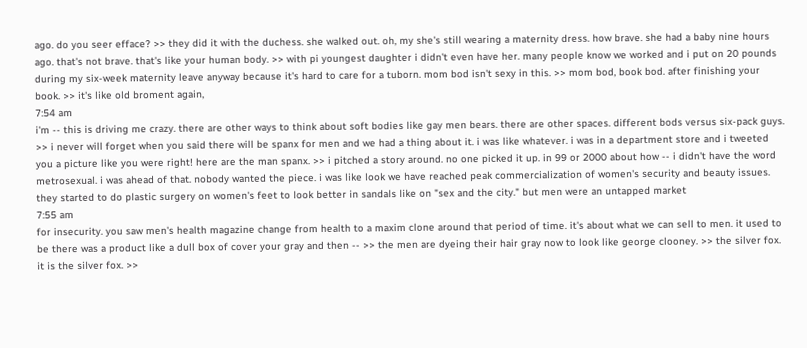ago. do you seer efface? >> they did it with the duchess. she walked out. oh, my she's still wearing a maternity dress. how brave. she had a baby nine hours ago. that's not brave. that's like your human body. >> with pi youngest daughter i didn't even have her. many people know we worked and i put on 20 pounds during my six-week maternity leave anyway because it's hard to care for a tuborn. mom bod isn't sexy in this. >> mom bod, book bod. after finishing your book. >> it's like old broment again,
7:54 am
i'm -- this is driving me crazy. there are other ways to think about soft bodies like gay men bears. there are other spaces. different bods versus six-pack guys. >> i never will forget when you said there will be spanx for men and we had a thing about it. i was like whatever. i was in a department store and i tweeted you a picture like you were right! here are the man spanx. >> i pitched a story around. no one picked it up. in 99 or 2000 about how -- i didn't have the word metrosexual. i was ahead of that. nobody wanted the piece. i was like look we have reached peak commercialization of women's security and beauty issues. they started to do plastic surgery on women's feet to look better in sandals like on "sex and the city." but men were an untapped market
7:55 am
for insecurity. you saw men's health magazine change from health to a maxim clone around that period of time. it's about what we can sell to men. it used to be there was a product like a dull box of cover your gray and then -- >> the men are dyeing their hair gray now to look like george clooney. >> the silver fox. it is the silver fox. >>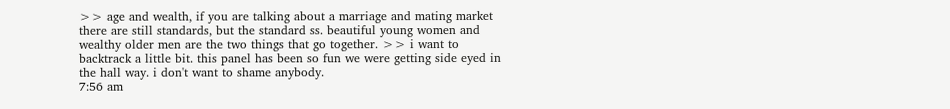>> age and wealth, if you are talking about a marriage and mating market there are still standards, but the standard ss. beautiful young women and wealthy older men are the two things that go together. >> i want to backtrack a little bit. this panel has been so fun we were getting side eyed in the hall way. i don't want to shame anybody.
7:56 am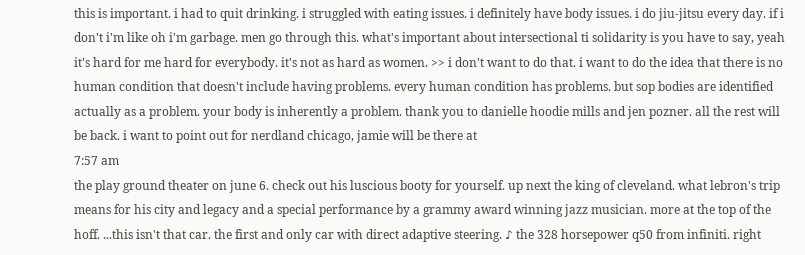this is important. i had to quit drinking. i struggled with eating issues. i definitely have body issues. i do jiu-jitsu every day. if i don't i'm like oh i'm garbage. men go through this. what's important about intersectional ti solidarity is you have to say, yeah it's hard for me hard for everybody. it's not as hard as women. >> i don't want to do that. i want to do the idea that there is no human condition that doesn't include having problems. every human condition has problems. but sop bodies are identified actually as a problem. your body is inherently a problem. thank you to danielle hoodie mills and jen pozner. all the rest will be back. i want to point out for nerdland chicago, jamie will be there at
7:57 am
the play ground theater on june 6. check out his luscious booty for yourself. up next the king of cleveland. what lebron's trip means for his city and legacy and a special performance by a grammy award winning jazz musician. more at the top of the hoff. ...this isn't that car. the first and only car with direct adaptive steering. ♪ the 328 horsepower q50 from infiniti. right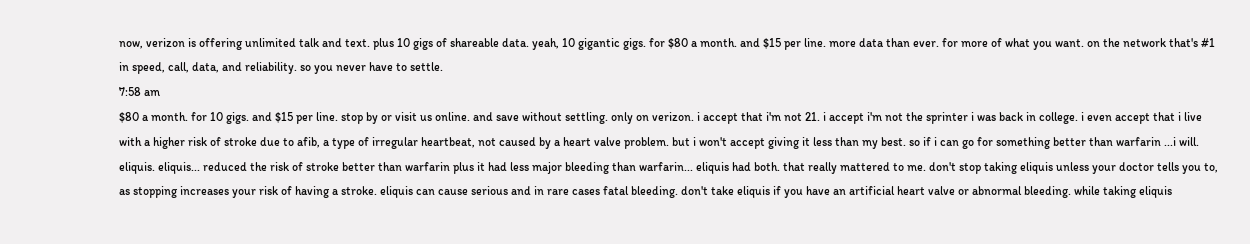now, verizon is offering unlimited talk and text. plus 10 gigs of shareable data. yeah, 10 gigantic gigs. for $80 a month. and $15 per line. more data than ever. for more of what you want. on the network that's #1 in speed, call, data, and reliability. so you never have to settle.
7:58 am
$80 a month. for 10 gigs. and $15 per line. stop by or visit us online. and save without settling. only on verizon. i accept that i'm not 21. i accept i'm not the sprinter i was back in college. i even accept that i live with a higher risk of stroke due to afib, a type of irregular heartbeat, not caused by a heart valve problem. but i won't accept giving it less than my best. so if i can go for something better than warfarin ...i will. eliquis. eliquis... reduced the risk of stroke better than warfarin plus it had less major bleeding than warfarin... eliquis had both. that really mattered to me. don't stop taking eliquis unless your doctor tells you to, as stopping increases your risk of having a stroke. eliquis can cause serious and in rare cases fatal bleeding. don't take eliquis if you have an artificial heart valve or abnormal bleeding. while taking eliquis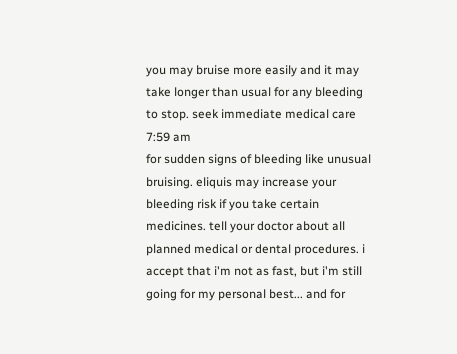you may bruise more easily and it may take longer than usual for any bleeding to stop. seek immediate medical care
7:59 am
for sudden signs of bleeding like unusual bruising. eliquis may increase your bleeding risk if you take certain medicines. tell your doctor about all planned medical or dental procedures. i accept that i'm not as fast, but i'm still going for my personal best... and for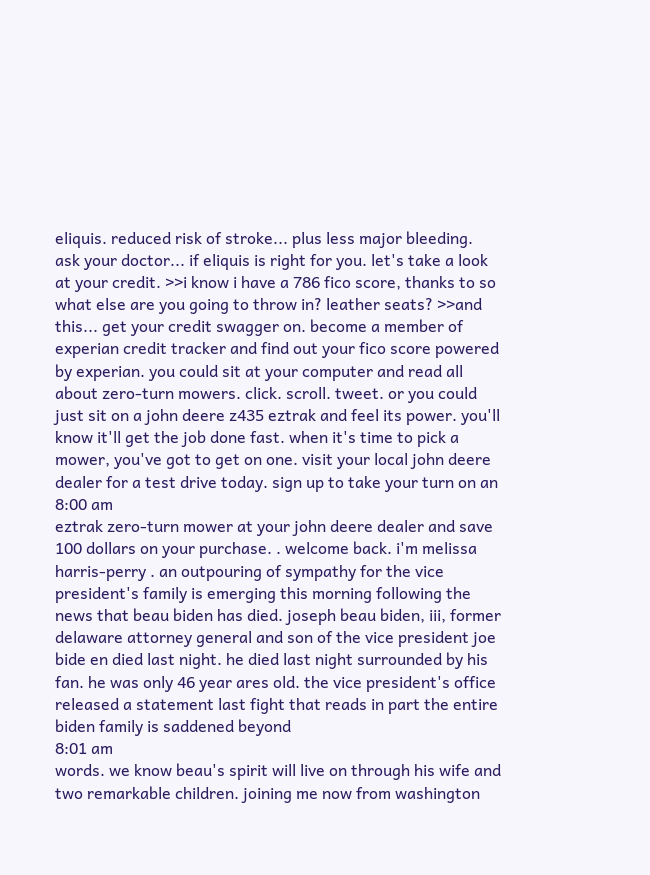eliquis. reduced risk of stroke... plus less major bleeding. ask your doctor... if eliquis is right for you. let's take a look at your credit. >>i know i have a 786 fico score, thanks to so what else are you going to throw in? leather seats? >>and this... get your credit swagger on. become a member of experian credit tracker and find out your fico score powered by experian. you could sit at your computer and read all about zero-turn mowers. click. scroll. tweet. or you could just sit on a john deere z435 eztrak and feel its power. you'll know it'll get the job done fast. when it's time to pick a mower, you've got to get on one. visit your local john deere dealer for a test drive today. sign up to take your turn on an
8:00 am
eztrak zero-turn mower at your john deere dealer and save 100 dollars on your purchase. . welcome back. i'm melissa harris-perry . an outpouring of sympathy for the vice president's family is emerging this morning following the news that beau biden has died. joseph beau biden, iii, former delaware attorney general and son of the vice president joe bide en died last night. he died last night surrounded by his fan. he was only 46 year ares old. the vice president's office released a statement last fight that reads in part the entire biden family is saddened beyond
8:01 am
words. we know beau's spirit will live on through his wife and two remarkable children. joining me now from washington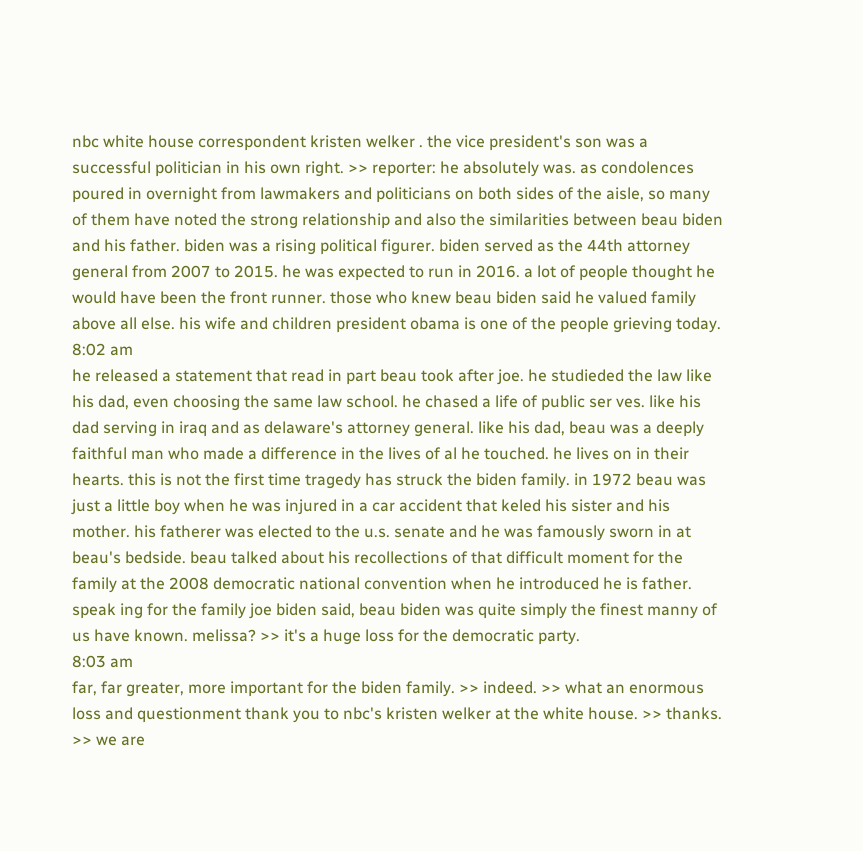nbc white house correspondent kristen welker . the vice president's son was a successful politician in his own right. >> reporter: he absolutely was. as condolences poured in overnight from lawmakers and politicians on both sides of the aisle, so many of them have noted the strong relationship and also the similarities between beau biden and his father. biden was a rising political figurer. biden served as the 44th attorney general from 2007 to 2015. he was expected to run in 2016. a lot of people thought he would have been the front runner. those who knew beau biden said he valued family above all else. his wife and children president obama is one of the people grieving today.
8:02 am
he released a statement that read in part beau took after joe. he studieded the law like his dad, even choosing the same law school. he chased a life of public ser ves. like his dad serving in iraq and as delaware's attorney general. like his dad, beau was a deeply faithful man who made a difference in the lives of al he touched. he lives on in their hearts. this is not the first time tragedy has struck the biden family. in 1972 beau was just a little boy when he was injured in a car accident that keled his sister and his mother. his fatherer was elected to the u.s. senate and he was famously sworn in at beau's bedside. beau talked about his recollections of that difficult moment for the family at the 2008 democratic national convention when he introduced he is father. speak ing for the family joe biden said, beau biden was quite simply the finest manny of us have known. melissa? >> it's a huge loss for the democratic party.
8:03 am
far, far greater, more important for the biden family. >> indeed. >> what an enormous loss and questionment thank you to nbc's kristen welker at the white house. >> thanks. >> we are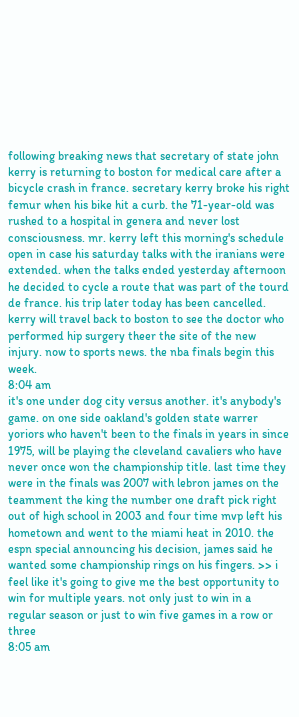following breaking news that secretary of state john kerry is returning to boston for medical care after a bicycle crash in france. secretary kerry broke his right femur when his bike hit a curb. the 71-year-old was rushed to a hospital in genera and never lost consciousness. mr. kerry left this morning's schedule open in case his saturday talks with the iranians were extended. when the talks ended yesterday afternoon he decided to cycle a route that was part of the tourd de france. his trip later today has been cancelled. kerry will travel back to boston to see the doctor who performed hip surgery theer the site of the new injury. now to sports news. the nba finals begin this week.
8:04 am
it's one under dog city versus another. it's anybody's game. on one side oakland's golden state warrer yoriors who haven't been to the finals in years in since 1975, will be playing the cleveland cavaliers who have never once won the championship title. last time they were in the finals was 2007 with lebron james on the teamment the king the number one draft pick right out of high school in 2003 and four time mvp left his hometown and went to the miami heat in 2010. the espn special announcing his decision, james said he wanted some championship rings on his fingers. >> i feel like it's going to give me the best opportunity to win for multiple years. not only just to win in a regular season or just to win five games in a row or three
8:05 am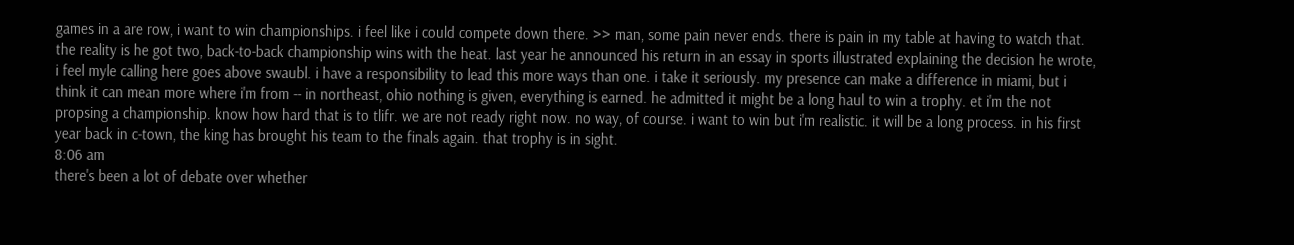games in a are row, i want to win championships. i feel like i could compete down there. >> man, some pain never ends. there is pain in my table at having to watch that. the reality is he got two, back-to-back championship wins with the heat. last year he announced his return in an essay in sports illustrated explaining the decision he wrote, i feel myle calling here goes above swaubl. i have a responsibility to lead this more ways than one. i take it seriously. my presence can make a difference in miami, but i think it can mean more where i'm from -- in northeast, ohio nothing is given, everything is earned. he admitted it might be a long haul to win a trophy. et i'm the not propsing a championship. know how hard that is to tlifr. we are not ready right now. no way, of course. i want to win but i'm realistic. it will be a long process. in his first year back in c-town, the king has brought his team to the finals again. that trophy is in sight.
8:06 am
there's been a lot of debate over whether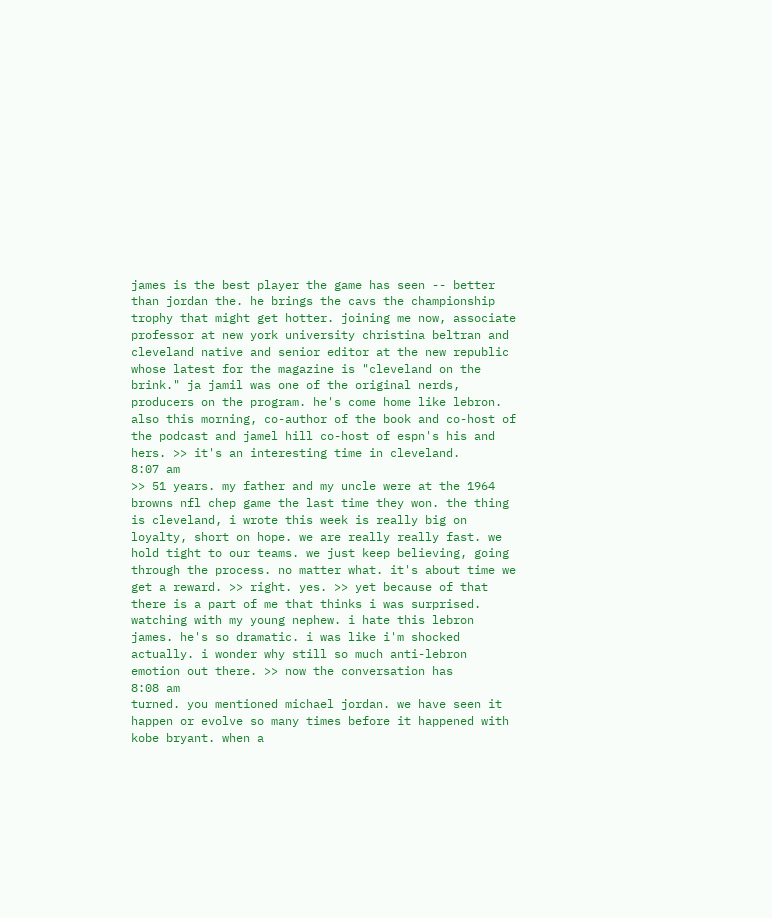james is the best player the game has seen -- better than jordan the. he brings the cavs the championship trophy that might get hotter. joining me now, associate professor at new york university christina beltran and cleveland native and senior editor at the new republic whose latest for the magazine is "cleveland on the brink." ja jamil was one of the original nerds, producers on the program. he's come home like lebron. also this morning, co-author of the book and co-host of the podcast and jamel hill co-host of espn's his and hers. >> it's an interesting time in cleveland.
8:07 am
>> 51 years. my father and my uncle were at the 1964 browns nfl chep game the last time they won. the thing is cleveland, i wrote this week is really big on loyalty, short on hope. we are really really fast. we hold tight to our teams. we just keep believing, going through the process. no matter what. it's about time we get a reward. >> right. yes. >> yet because of that there is a part of me that thinks i was surprised. watching with my young nephew. i hate this lebron james. he's so dramatic. i was like i'm shocked actually. i wonder why still so much anti-lebron emotion out there. >> now the conversation has
8:08 am
turned. you mentioned michael jordan. we have seen it happen or evolve so many times before it happened with kobe bryant. when a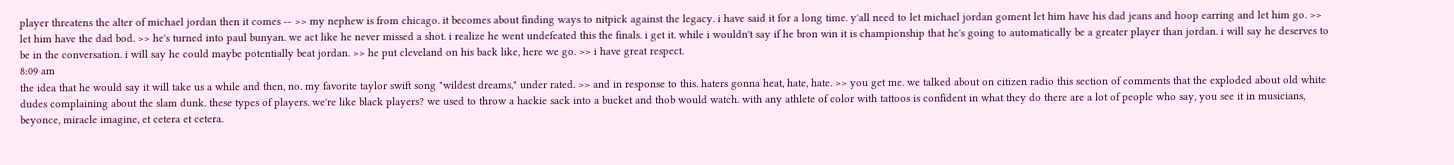player threatens the alter of michael jordan then it comes -- >> my nephew is from chicago. it becomes about finding ways to nitpick against the legacy. i have said it for a long time. y'all need to let michael jordan goment let him have his dad jeans and hoop earring and let him go. >> let him have the dad bod. >> he's turned into paul bunyan. we act like he never missed a shot. i realize he went undefeated this the finals. i get it. while i wouldn't say if he bron win it is championship that he's going to automatically be a greater player than jordan. i will say he deserves to be in the conversation. i will say he could maybe potentially beat jordan. >> he put cleveland on his back like, here we go. >> i have great respect.
8:09 am
the idea that he would say it will take us a while and then, no. my favorite taylor swift song "wildest dreams," under rated. >> and in response to this. haters gonna heat, hate, hate. >> you get me. we talked about on citizen radio this section of comments that the exploded about old white dudes complaining about the slam dunk. these types of players. we're like black players? we used to throw a hackie sack into a bucket and thob would watch. with any athlete of color with tattoos is confident in what they do there are a lot of people who say, you see it in musicians, beyonce, miracle imagine, et cetera et cetera.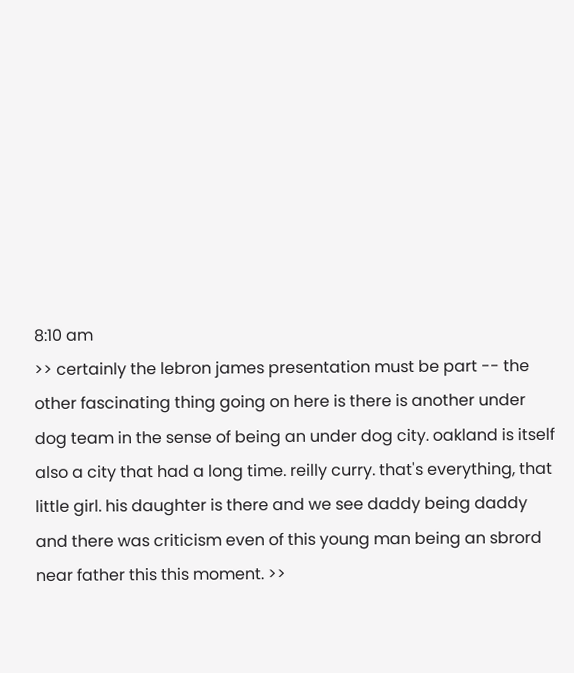8:10 am
>> certainly the lebron james presentation must be part -- the other fascinating thing going on here is there is another under dog team in the sense of being an under dog city. oakland is itself also a city that had a long time. reilly curry. that's everything, that little girl. his daughter is there and we see daddy being daddy and there was criticism even of this young man being an sbrord near father this this moment. >>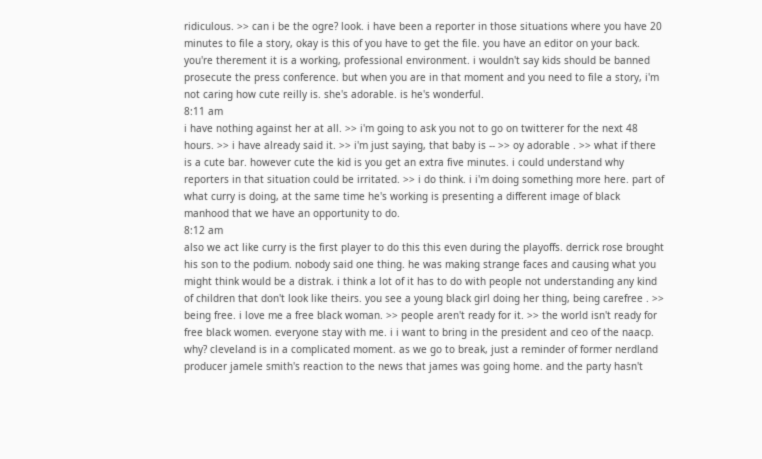ridiculous. >> can i be the ogre? look. i have been a reporter in those situations where you have 20 minutes to file a story, okay is this of you have to get the file. you have an editor on your back. you're therement it is a working, professional environment. i wouldn't say kids should be banned prosecute the press conference. but when you are in that moment and you need to file a story, i'm not caring how cute reilly is. she's adorable. is he's wonderful.
8:11 am
i have nothing against her at all. >> i'm going to ask you not to go on twitterer for the next 48 hours. >> i have already said it. >> i'm just saying, that baby is -- >> oy adorable . >> what if there is a cute bar. however cute the kid is you get an extra five minutes. i could understand why reporters in that situation could be irritated. >> i do think. i i'm doing something more here. part of what curry is doing, at the same time he's working is presenting a different image of black manhood that we have an opportunity to do.
8:12 am
also we act like curry is the first player to do this this even during the playoffs. derrick rose brought his son to the podium. nobody said one thing. he was making strange faces and causing what you might think would be a distrak. i think a lot of it has to do with people not understanding any kind of children that don't look like theirs. you see a young black girl doing her thing, being carefree . >> being free. i love me a free black woman. >> people aren't ready for it. >> the world isn't ready for free black women. everyone stay with me. i i want to bring in the president and ceo of the naacp. why? cleveland is in a complicated moment. as we go to break, just a reminder of former nerdland producer jamele smith's reaction to the news that james was going home. and the party hasn't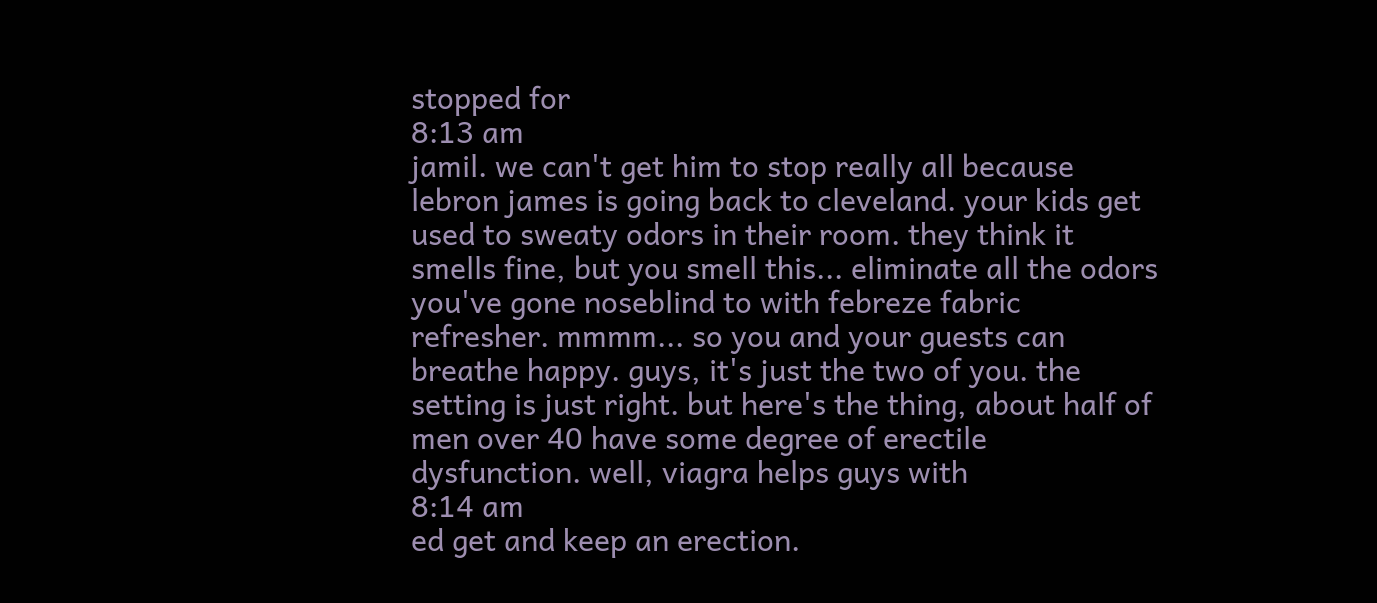stopped for
8:13 am
jamil. we can't get him to stop really all because lebron james is going back to cleveland. your kids get used to sweaty odors in their room. they think it smells fine, but you smell this... eliminate all the odors you've gone noseblind to with febreze fabric refresher. mmmm... so you and your guests can breathe happy. guys, it's just the two of you. the setting is just right. but here's the thing, about half of men over 40 have some degree of erectile dysfunction. well, viagra helps guys with
8:14 am
ed get and keep an erection.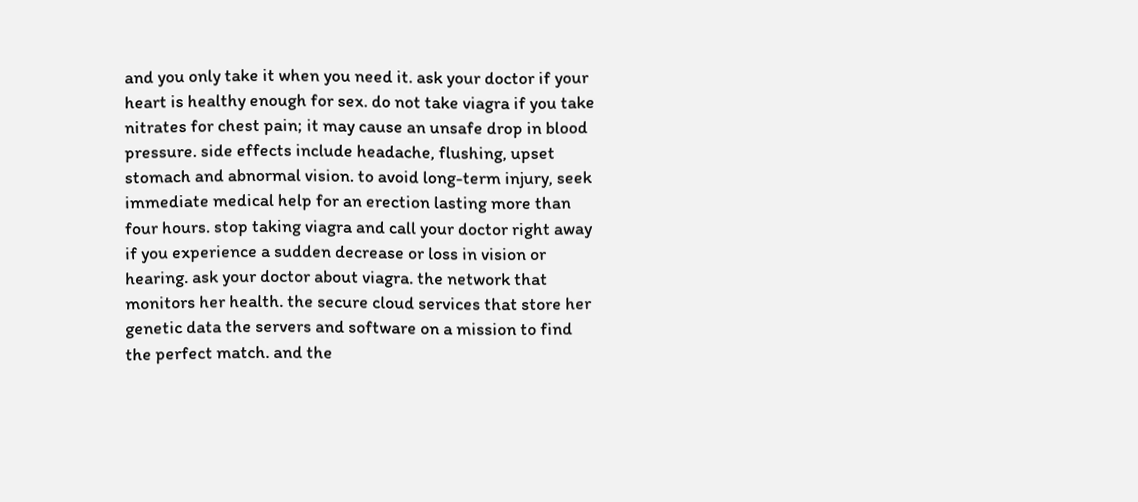and you only take it when you need it. ask your doctor if your heart is healthy enough for sex. do not take viagra if you take nitrates for chest pain; it may cause an unsafe drop in blood pressure. side effects include headache, flushing, upset stomach and abnormal vision. to avoid long-term injury, seek immediate medical help for an erection lasting more than four hours. stop taking viagra and call your doctor right away if you experience a sudden decrease or loss in vision or hearing. ask your doctor about viagra. the network that monitors her health. the secure cloud services that store her genetic data the servers and software on a mission to find the perfect match. and the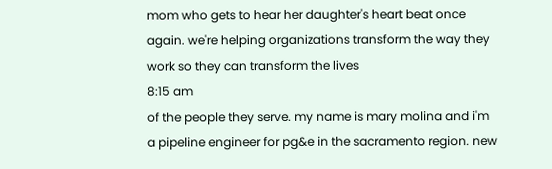mom who gets to hear her daughter's heart beat once again. we're helping organizations transform the way they work so they can transform the lives
8:15 am
of the people they serve. my name is mary molina and i'm a pipeline engineer for pg&e in the sacramento region. new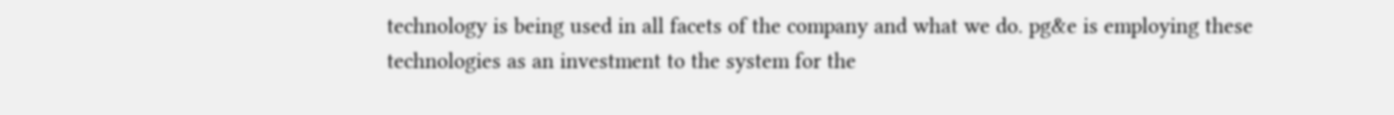technology is being used in all facets of the company and what we do. pg&e is employing these technologies as an investment to the system for the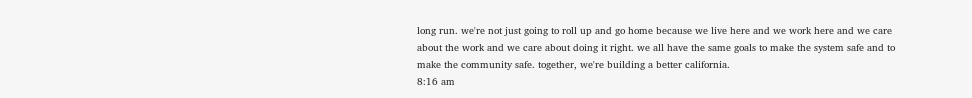long run. we're not just going to roll up and go home because we live here and we work here and we care about the work and we care about doing it right. we all have the same goals to make the system safe and to make the community safe. together, we're building a better california.
8:16 am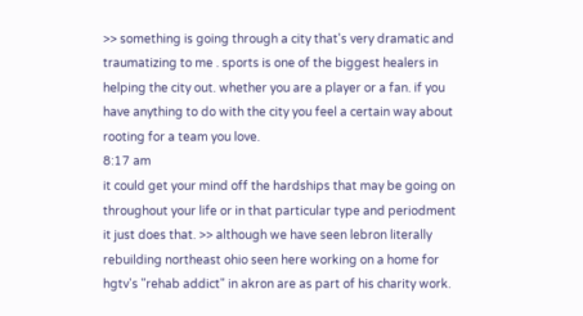>> something is going through a city that's very dramatic and traumatizing to me . sports is one of the biggest healers in helping the city out. whether you are a player or a fan. if you have anything to do with the city you feel a certain way about rooting for a team you love.
8:17 am
it could get your mind off the hardships that may be going on throughout your life or in that particular type and periodment it just does that. >> although we have seen lebron literally rebuilding northeast ohio seen here working on a home for hgtv's "rehab addict" in akron are as part of his charity work.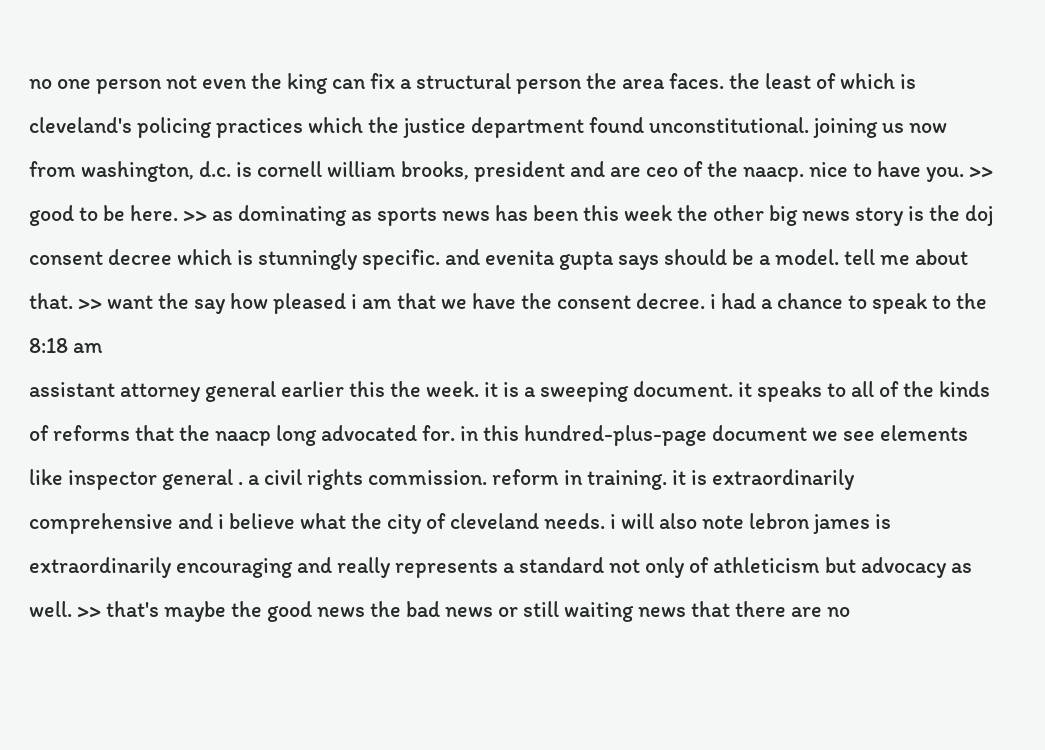no one person not even the king can fix a structural person the area faces. the least of which is cleveland's policing practices which the justice department found unconstitutional. joining us now from washington, d.c. is cornell william brooks, president and are ceo of the naacp. nice to have you. >> good to be here. >> as dominating as sports news has been this week the other big news story is the doj consent decree which is stunningly specific. and evenita gupta says should be a model. tell me about that. >> want the say how pleased i am that we have the consent decree. i had a chance to speak to the
8:18 am
assistant attorney general earlier this the week. it is a sweeping document. it speaks to all of the kinds of reforms that the naacp long advocated for. in this hundred-plus-page document we see elements like inspector general . a civil rights commission. reform in training. it is extraordinarily comprehensive and i believe what the city of cleveland needs. i will also note lebron james is extraordinarily encouraging and really represents a standard not only of athleticism but advocacy as well. >> that's maybe the good news the bad news or still waiting news that there are no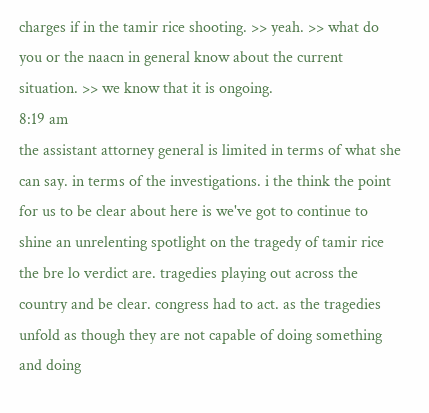charges if in the tamir rice shooting. >> yeah. >> what do you or the naacn in general know about the current situation. >> we know that it is ongoing.
8:19 am
the assistant attorney general is limited in terms of what she can say. in terms of the investigations. i the think the point for us to be clear about here is we've got to continue to shine an unrelenting spotlight on the tragedy of tamir rice the bre lo verdict are. tragedies playing out across the country and be clear. congress had to act. as the tragedies unfold as though they are not capable of doing something and doing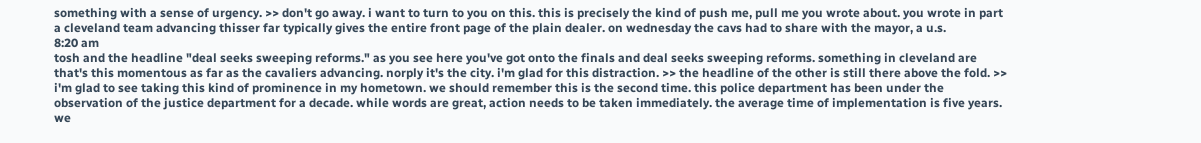something with a sense of urgency. >> don't go away. i want to turn to you on this. this is precisely the kind of push me, pull me you wrote about. you wrote in part a cleveland team advancing thisser far typically gives the entire front page of the plain dealer. on wednesday the cavs had to share with the mayor, a u.s.
8:20 am
tosh and the headline "deal seeks sweeping reforms." as you see here you've got onto the finals and deal seeks sweeping reforms. something in cleveland are that's this momentous as far as the cavaliers advancing. norply it's the city. i'm glad for this distraction. >> the headline of the other is still there above the fold. >> i'm glad to see taking this kind of prominence in my hometown. we should remember this is the second time. this police department has been under the observation of the justice department for a decade. while words are great, action needs to be taken immediately. the average time of implementation is five years. we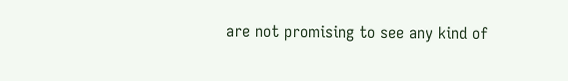are not promising to see any kind of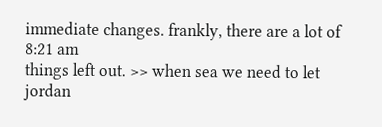immediate changes. frankly, there are a lot of
8:21 am
things left out. >> when sea we need to let jordan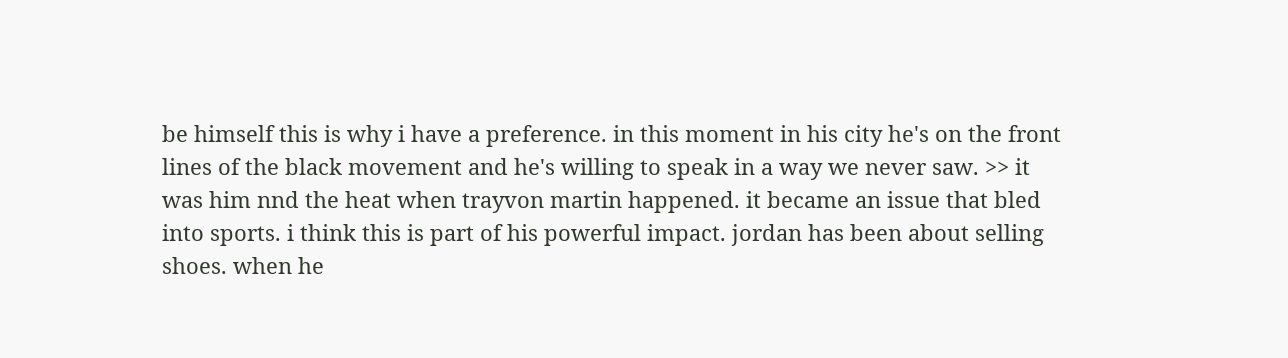be himself this is why i have a preference. in this moment in his city he's on the front lines of the black movement and he's willing to speak in a way we never saw. >> it was him nnd the heat when trayvon martin happened. it became an issue that bled into sports. i think this is part of his powerful impact. jordan has been about selling shoes. when he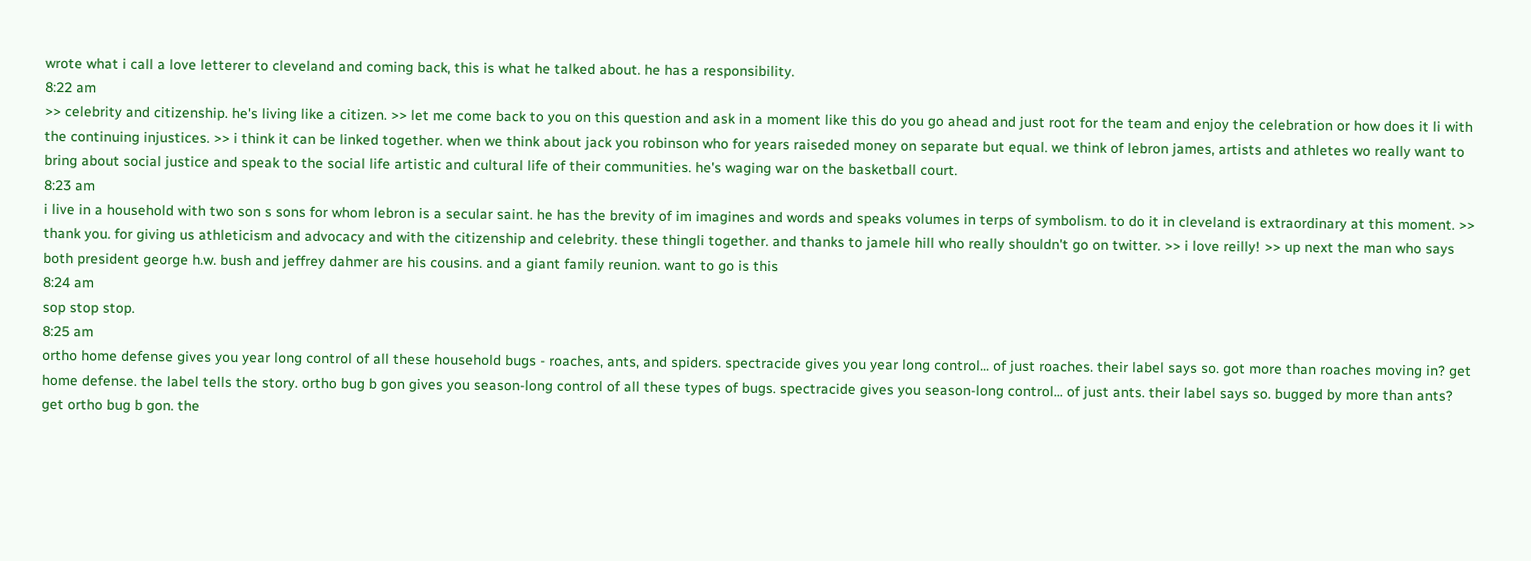wrote what i call a love letterer to cleveland and coming back, this is what he talked about. he has a responsibility.
8:22 am
>> celebrity and citizenship. he's living like a citizen. >> let me come back to you on this question and ask in a moment like this do you go ahead and just root for the team and enjoy the celebration or how does it li with the continuing injustices. >> i think it can be linked together. when we think about jack you robinson who for years raiseded money on separate but equal. we think of lebron james, artists and athletes wo really want to bring about social justice and speak to the social life artistic and cultural life of their communities. he's waging war on the basketball court.
8:23 am
i live in a household with two son s sons for whom lebron is a secular saint. he has the brevity of im imagines and words and speaks volumes in terps of symbolism. to do it in cleveland is extraordinary at this moment. >> thank you. for giving us athleticism and advocacy and with the citizenship and celebrity. these thingli together. and thanks to jamele hill who really shouldn't go on twitter. >> i love reilly! >> up next the man who says both president george h.w. bush and jeffrey dahmer are his cousins. and a giant family reunion. want to go is this
8:24 am
sop stop stop.
8:25 am
ortho home defense gives you year long control of all these household bugs - roaches, ants, and spiders. spectracide gives you year long control... of just roaches. their label says so. got more than roaches moving in? get home defense. the label tells the story. ortho bug b gon gives you season-long control of all these types of bugs. spectracide gives you season-long control... of just ants. their label says so. bugged by more than ants? get ortho bug b gon. the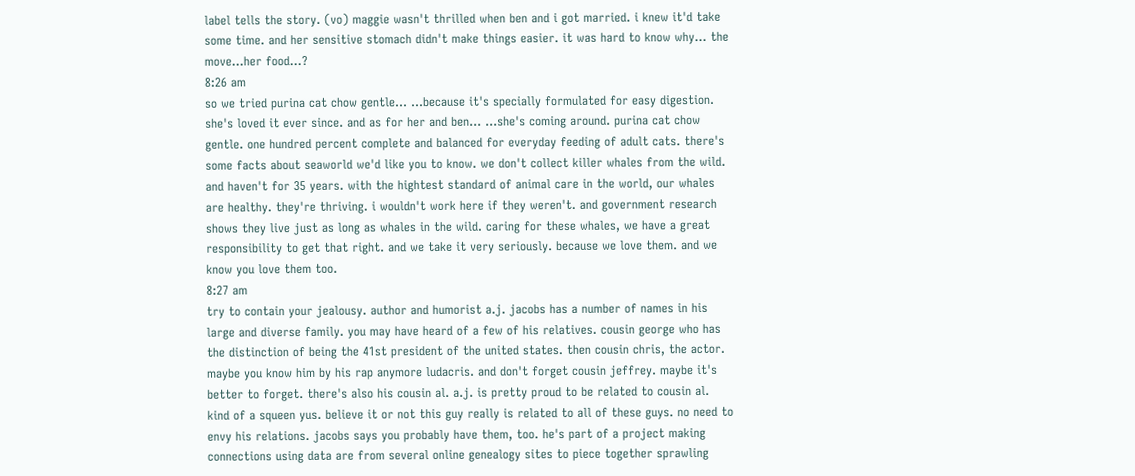label tells the story. (vo) maggie wasn't thrilled when ben and i got married. i knew it'd take some time. and her sensitive stomach didn't make things easier. it was hard to know why... the move...her food...?
8:26 am
so we tried purina cat chow gentle... ...because it's specially formulated for easy digestion. she's loved it ever since. and as for her and ben... ...she's coming around. purina cat chow gentle. one hundred percent complete and balanced for everyday feeding of adult cats. there's some facts about seaworld we'd like you to know. we don't collect killer whales from the wild. and haven't for 35 years. with the hightest standard of animal care in the world, our whales are healthy. they're thriving. i wouldn't work here if they weren't. and government research shows they live just as long as whales in the wild. caring for these whales, we have a great responsibility to get that right. and we take it very seriously. because we love them. and we know you love them too.
8:27 am
try to contain your jealousy. author and humorist a.j. jacobs has a number of names in his large and diverse family. you may have heard of a few of his relatives. cousin george who has the distinction of being the 41st president of the united states. then cousin chris, the actor. maybe you know him by his rap anymore ludacris. and don't forget cousin jeffrey. maybe it's better to forget. there's also his cousin al. a.j. is pretty proud to be related to cousin al. kind of a squeen yus. believe it or not this guy really is related to all of these guys. no need to envy his relations. jacobs says you probably have them, too. he's part of a project making connections using data are from several online genealogy sites to piece together sprawling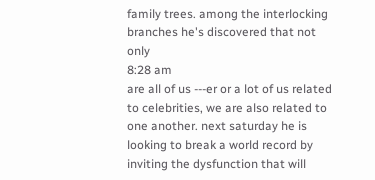family trees. among the interlocking branches he's discovered that not only
8:28 am
are all of us ---er or a lot of us related to celebrities, we are also related to one another. next saturday he is looking to break a world record by inviting the dysfunction that will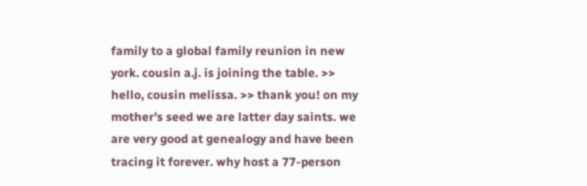family to a global family reunion in new york. cousin a.j. is joining the table. >> hello, cousin melissa. >> thank you! on my mother's seed we are latter day saints. we are very good at genealogy and have been tracing it forever. why host a 77-person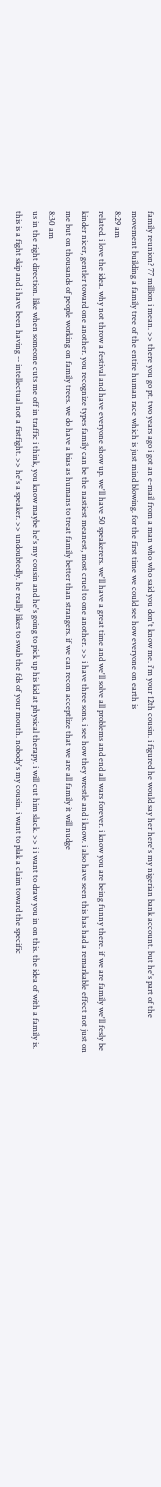family reunion? 77 million i mean. >> there you go pt. two years ago i got an e-mail from a man who who said you don't know me. i'm your 12th cousin. i figured he would say her here's my nigerian bank account. but he's part of the movement building a family tree of the entire human race which is just mind blowing. for the first time we could see how everyone on earth is
8:29 am
related. i love the idea. why not throw a festival and have everyone show up. we'll have 50 speakerers. we'll have a great time and we'll solve all problems and end all wars forever. i know you are being funny there. if we are family we'll fesly be kinder nicer, gentler toward one another. you recognize types family can be the nastiest meanest, most cruel to one another. >> i have three sons. i see how they wrestle and i know. i also have seen this has had a remarkable effect not just on me but on thousands of people working on family trees. we do have a bias as humans to treat family better than strangers. if we can recon acceptlize that we are all family it will nudge
8:30 am
us in the right direction. like when someone cuts me off in traffic i think, you know maybe he's my cousin and he's going to pick up his kid at physical therapy. i will cut him slack. >> i i want to draw you in on this. the idea of with a family is. this is a fight skip and i have been having -- intellectual not a fistfight. >> he's a speaker. >> undoubtedly. he really likes to swab the fds of your mouth. nobody's my cousin. i want to plak a claim toward the specific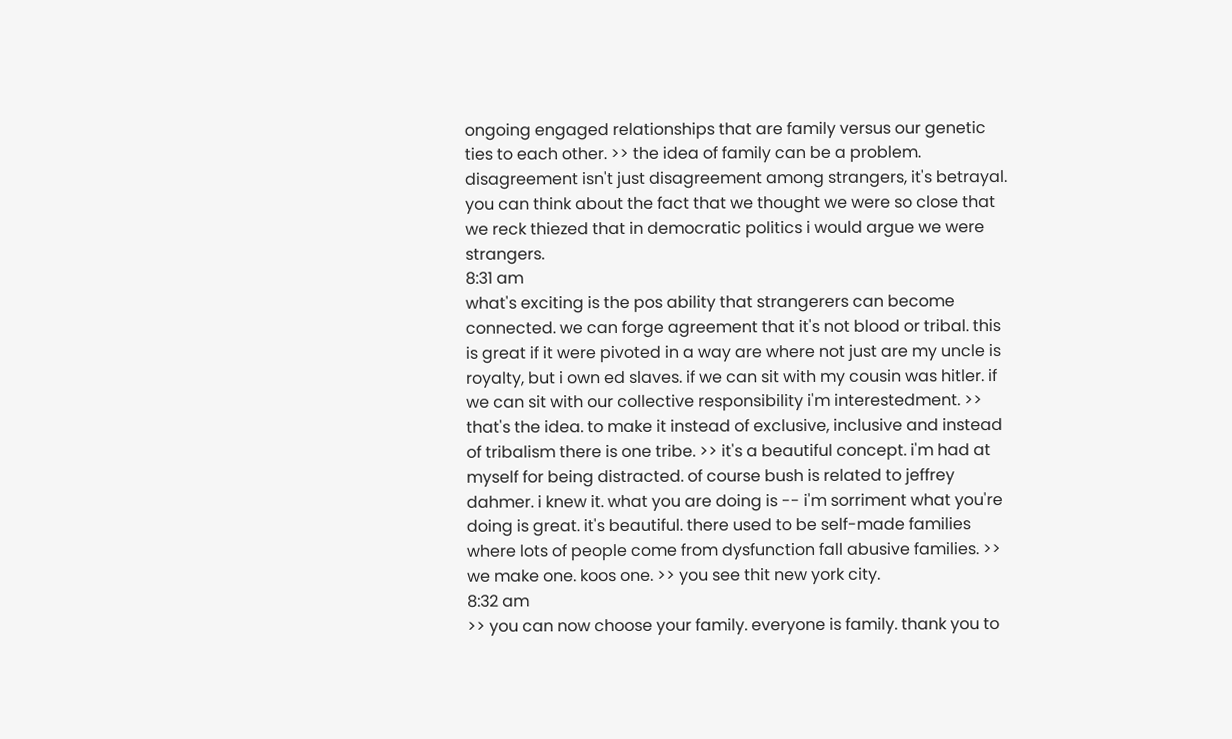ongoing engaged relationships that are family versus our genetic ties to each other. >> the idea of family can be a problem. disagreement isn't just disagreement among strangers, it's betrayal. you can think about the fact that we thought we were so close that we reck thiezed that in democratic politics i would argue we were strangers.
8:31 am
what's exciting is the pos ability that strangerers can become connected. we can forge agreement that it's not blood or tribal. this is great if it were pivoted in a way are where not just are my uncle is royalty, but i own ed slaves. if we can sit with my cousin was hitler. if we can sit with our collective responsibility i'm interestedment. >> that's the idea. to make it instead of exclusive, inclusive and instead of tribalism there is one tribe. >> it's a beautiful concept. i'm had at myself for being distracted. of course bush is related to jeffrey dahmer. i knew it. what you are doing is -- i'm sorriment what you're doing is great. it's beautiful. there used to be self-made families where lots of people come from dysfunction fall abusive families. >> we make one. koos one. >> you see thit new york city.
8:32 am
>> you can now choose your family. everyone is family. thank you to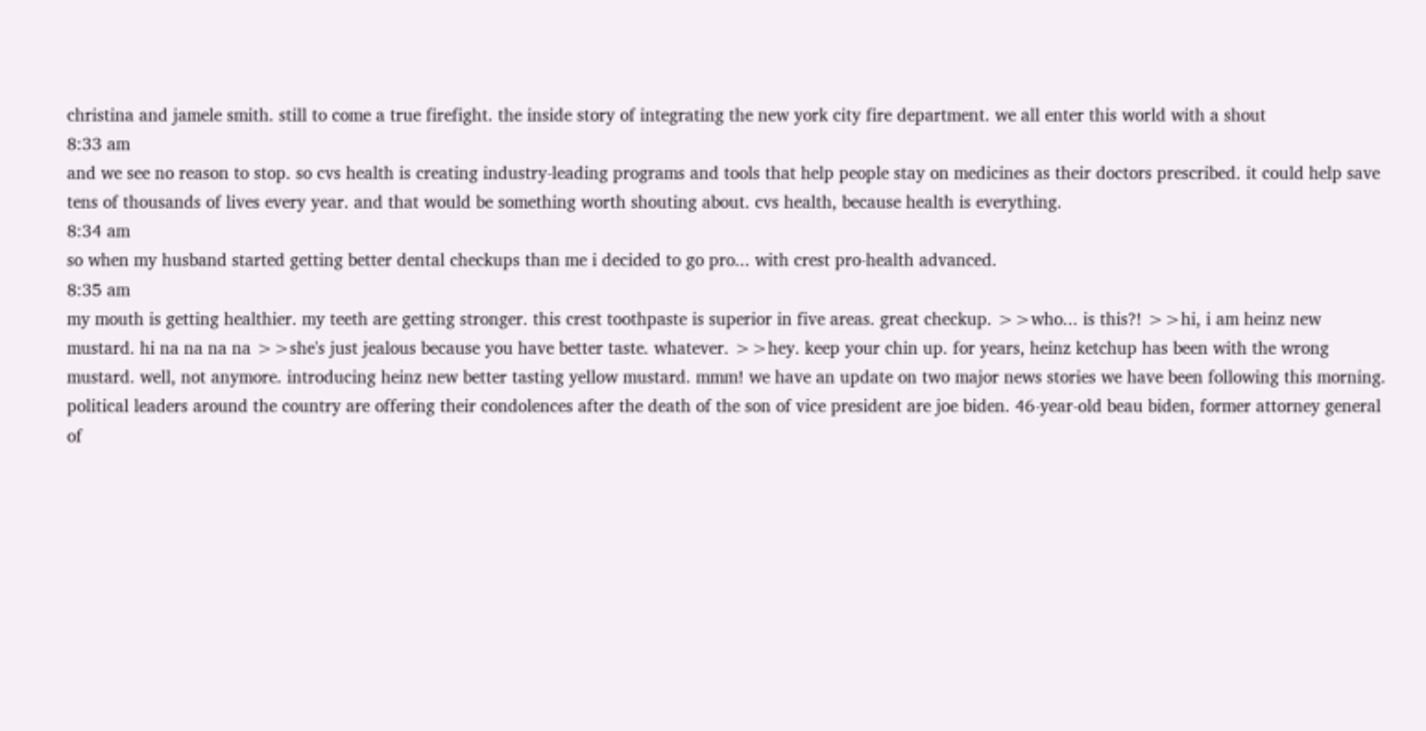christina and jamele smith. still to come a true firefight. the inside story of integrating the new york city fire department. we all enter this world with a shout
8:33 am
and we see no reason to stop. so cvs health is creating industry-leading programs and tools that help people stay on medicines as their doctors prescribed. it could help save tens of thousands of lives every year. and that would be something worth shouting about. cvs health, because health is everything.
8:34 am
so when my husband started getting better dental checkups than me i decided to go pro... with crest pro-health advanced.
8:35 am
my mouth is getting healthier. my teeth are getting stronger. this crest toothpaste is superior in five areas. great checkup. >>who... is this?! >>hi, i am heinz new mustard. hi na na na na >>she's just jealous because you have better taste. whatever. >>hey. keep your chin up. for years, heinz ketchup has been with the wrong mustard. well, not anymore. introducing heinz new better tasting yellow mustard. mmm! we have an update on two major news stories we have been following this morning. political leaders around the country are offering their condolences after the death of the son of vice president are joe biden. 46-year-old beau biden, former attorney general of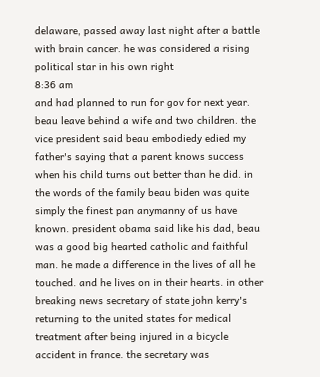delaware, passed away last night after a battle with brain cancer. he was considered a rising political star in his own right
8:36 am
and had planned to run for gov for next year. beau leave behind a wife and two children. the vice president said beau embodiedy edied my father's saying that a parent knows success when his child turns out better than he did. in the words of the family beau biden was quite simply the finest pan anymanny of us have known. president obama said like his dad, beau was a good big hearted catholic and faithful man. he made a difference in the lives of all he touched. and he lives on in their hearts. in other breaking news secretary of state john kerry's returning to the united states for medical treatment after being injured in a bicycle accident in france. the secretary was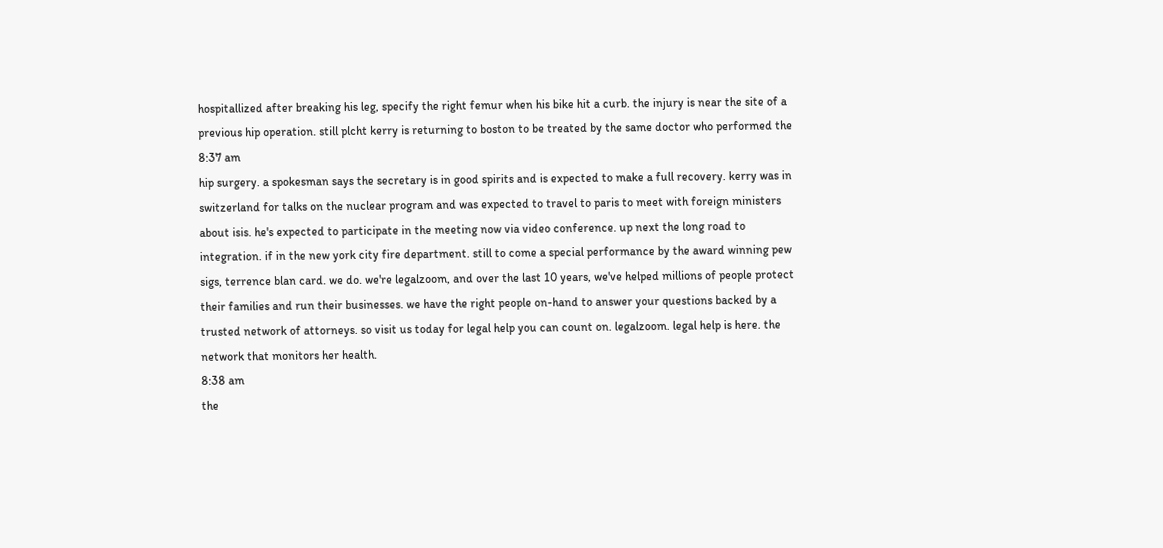hospitallized after breaking his leg, specify the right femur when his bike hit a curb. the injury is near the site of a previous hip operation. still plcht kerry is returning to boston to be treated by the same doctor who performed the
8:37 am
hip surgery. a spokesman says the secretary is in good spirits and is expected to make a full recovery. kerry was in switzerland for talks on the nuclear program and was expected to travel to paris to meet with foreign ministers about isis. he's expected to participate in the meeting now via video conference. up next the long road to integration. if in the new york city fire department. still to come a special performance by the award winning pew sigs, terrence blan card. we do. we're legalzoom, and over the last 10 years, we've helped millions of people protect their families and run their businesses. we have the right people on-hand to answer your questions backed by a trusted network of attorneys. so visit us today for legal help you can count on. legalzoom. legal help is here. the network that monitors her health.
8:38 am
the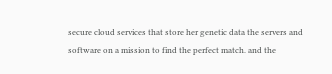secure cloud services that store her genetic data the servers and software on a mission to find the perfect match. and the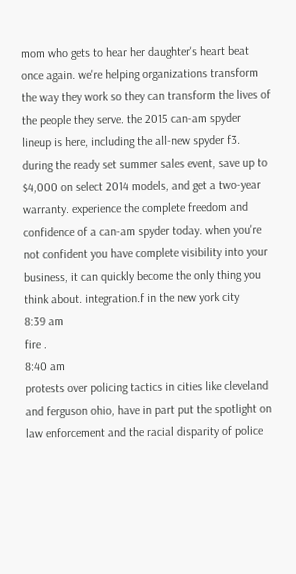mom who gets to hear her daughter's heart beat once again. we're helping organizations transform the way they work so they can transform the lives of the people they serve. the 2015 can-am spyder lineup is here, including the all-new spyder f3. during the ready set summer sales event, save up to $4,000 on select 2014 models, and get a two-year warranty. experience the complete freedom and confidence of a can-am spyder today. when you're not confident you have complete visibility into your business, it can quickly become the only thing you think about. integration.f in the new york city
8:39 am
fire .
8:40 am
protests over policing tactics in cities like cleveland and ferguson ohio, have in part put the spotlight on law enforcement and the racial disparity of police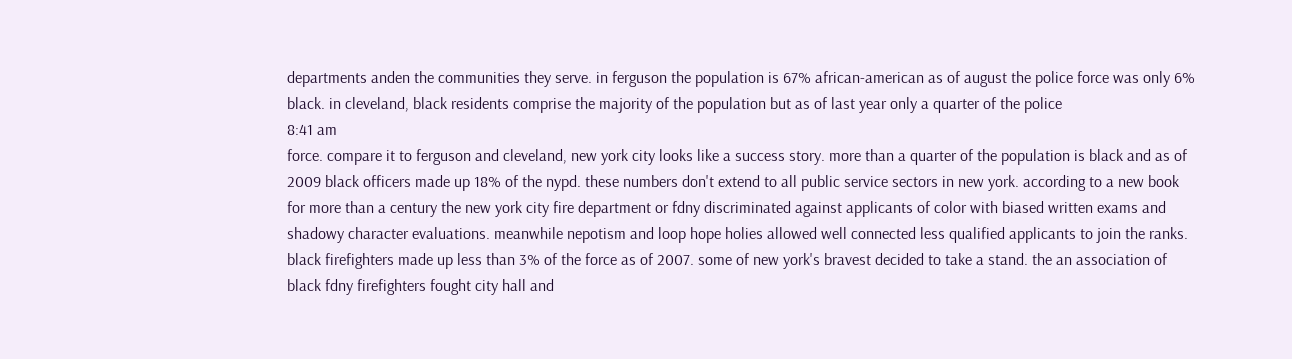departments anden the communities they serve. in ferguson the population is 67% african-american as of august the police force was only 6% black. in cleveland, black residents comprise the majority of the population but as of last year only a quarter of the police
8:41 am
force. compare it to ferguson and cleveland, new york city looks like a success story. more than a quarter of the population is black and as of 2009 black officers made up 18% of the nypd. these numbers don't extend to all public service sectors in new york. according to a new book for more than a century the new york city fire department or fdny discriminated against applicants of color with biased written exams and shadowy character evaluations. meanwhile nepotism and loop hope holies allowed well connected less qualified applicants to join the ranks. black firefighters made up less than 3% of the force as of 2007. some of new york's bravest decided to take a stand. the an association of black fdny firefighters fought city hall and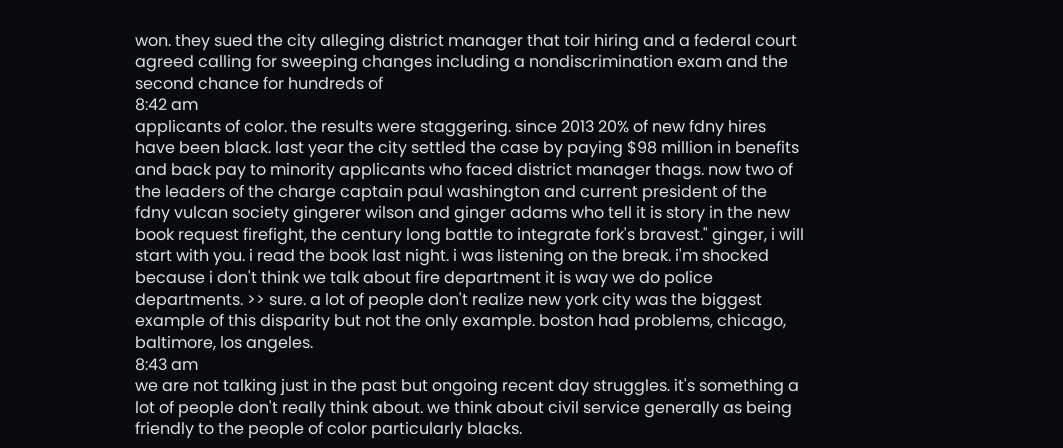won. they sued the city alleging district manager that toir hiring and a federal court agreed calling for sweeping changes including a nondiscrimination exam and the second chance for hundreds of
8:42 am
applicants of color. the results were staggering. since 2013 20% of new fdny hires have been black. last year the city settled the case by paying $98 million in benefits and back pay to minority applicants who faced district manager thags. now two of the leaders of the charge captain paul washington and current president of the fdny vulcan society gingerer wilson and ginger adams who tell it is story in the new book request firefight, the century long battle to integrate fork's bravest." ginger, i will start with you. i read the book last night. i was listening on the break. i'm shocked because i don't think we talk about fire department it is way we do police departments. >> sure. a lot of people don't realize new york city was the biggest example of this disparity but not the only example. boston had problems, chicago, baltimore, los angeles.
8:43 am
we are not talking just in the past but ongoing recent day struggles. it's something a lot of people don't really think about. we think about civil service generally as being friendly to the people of color particularly blacks.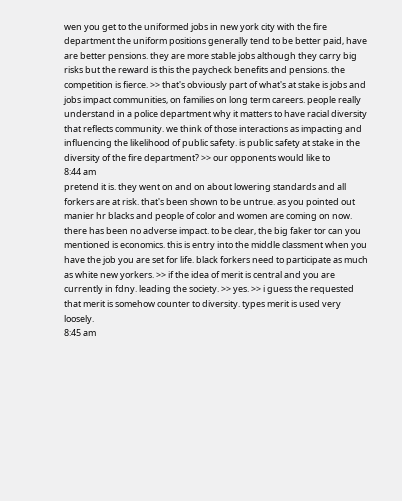wen you get to the uniformed jobs in new york city with the fire department the uniform positions generally tend to be better paid, have are better pensions. they are more stable jobs although they carry big risks but the reward is this the paycheck benefits and pensions. the competition is fierce. >> that's obviously part of what's at stake is jobs and jobs impact communities, on families on long term careers. people really understand in a police department why it matters to have racial diversity that reflects community. we think of those interactions as impacting and influencing the likelihood of public safety. is public safety at stake in the diversity of the fire department? >> our opponents would like to
8:44 am
pretend it is. they went on and on about lowering standards and all forkers are at risk. that's been shown to be untrue. as you pointed out manier hr blacks and people of color and women are coming on now. there has been no adverse impact. to be clear, the big faker tor can you mentioned is economics. this is entry into the middle classment when you have the job you are set for life. black forkers need to participate as much as white new yorkers. >> if the idea of merit is central and you are currently in fdny. leading the society. >> yes. >> i guess the requested that merit is somehow counter to diversity. types merit is used very loosely.
8:45 am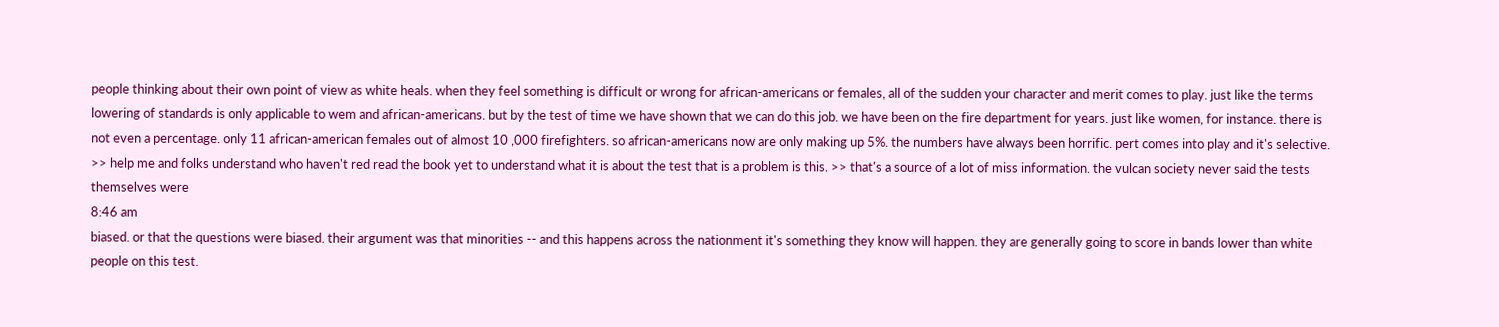people thinking about their own point of view as white heals. when they feel something is difficult or wrong for african-americans or females, all of the sudden your character and merit comes to play. just like the terms lowering of standards is only applicable to wem and african-americans. but by the test of time we have shown that we can do this job. we have been on the fire department for years. just like women, for instance. there is not even a percentage. only 11 african-american females out of almost 10 ,000 firefighters. so african-americans now are only making up 5%. the numbers have always been horrific. pert comes into play and it's selective. >> help me and folks understand who haven't red read the book yet to understand what it is about the test that is a problem is this. >> that's a source of a lot of miss information. the vulcan society never said the tests themselves were
8:46 am
biased. or that the questions were biased. their argument was that minorities -- and this happens across the nationment it's something they know will happen. they are generally going to score in bands lower than white people on this test.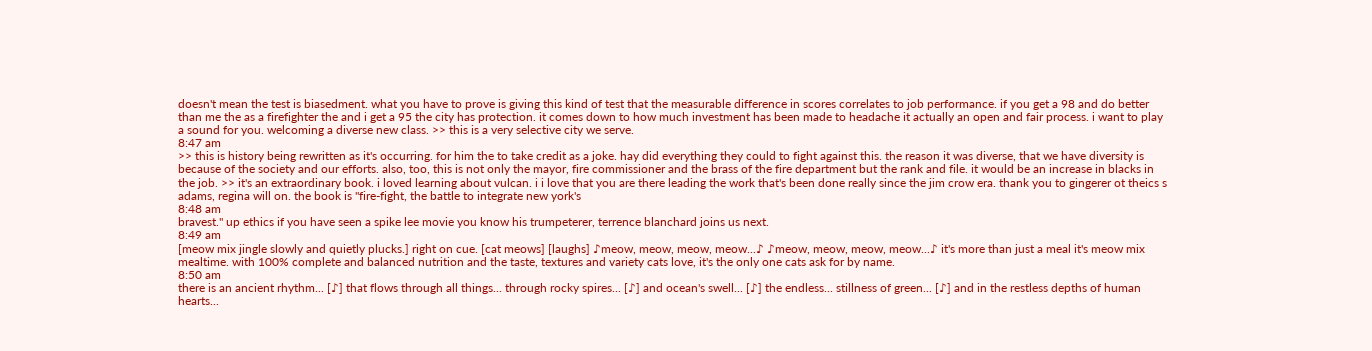doesn't mean the test is biasedment. what you have to prove is giving this kind of test that the measurable difference in scores correlates to job performance. if you get a 98 and do better than me the as a firefighter the and i get a 95 the city has protection. it comes down to how much investment has been made to headache it actually an open and fair process. i want to play a sound for you. welcoming a diverse new class. >> this is a very selective city we serve.
8:47 am
>> this is history being rewritten as it's occurring. for him the to take credit as a joke. hay did everything they could to fight against this. the reason it was diverse, that we have diversity is because of the society and our efforts. also, too, this is not only the mayor, fire commissioner and the brass of the fire department but the rank and file. it would be an increase in blacks in the job. >> it's an extraordinary book. i loved learning about vulcan. i i love that you are there leading the work that's been done really since the jim crow era. thank you to gingerer ot theics s adams, regina will on. the book is "fire-fight, the battle to integrate new york's
8:48 am
bravest." up ethics if you have seen a spike lee movie you know his trumpeterer, terrence blanchard joins us next.
8:49 am
[meow mix jingle slowly and quietly plucks.] right on cue. [cat meows] [laughs] ♪meow, meow, meow, meow...♪ ♪meow, meow, meow, meow...♪ it's more than just a meal it's meow mix mealtime. with 100% complete and balanced nutrition and the taste, textures and variety cats love, it's the only one cats ask for by name.
8:50 am
there is an ancient rhythm... [♪] that flows through all things... through rocky spires... [♪] and ocean's swell... [♪] the endless... stillness of green... [♪] and in the restless depths of human hearts...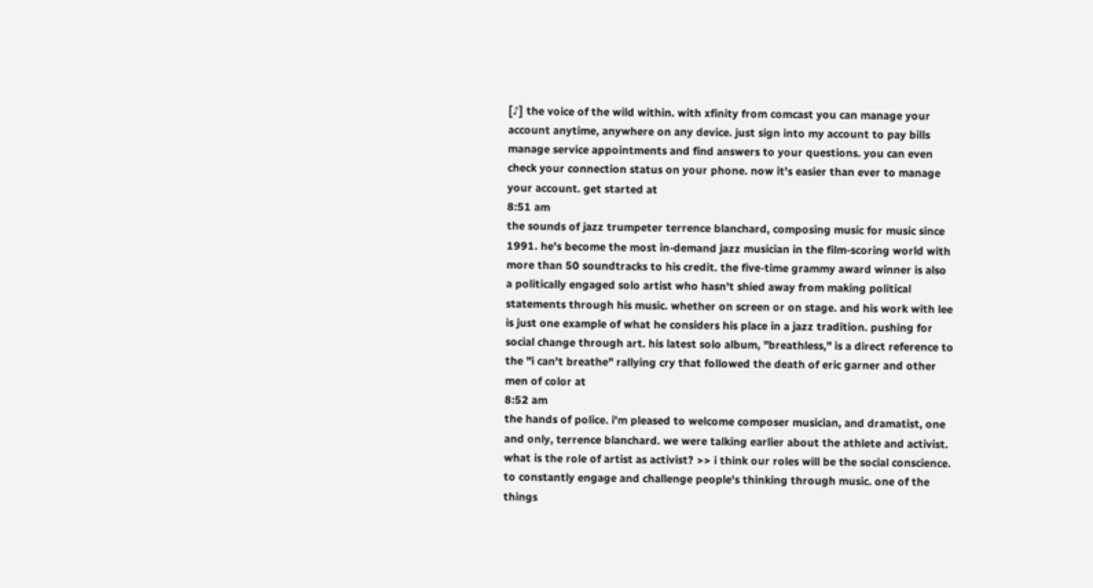[♪] the voice of the wild within. with xfinity from comcast you can manage your account anytime, anywhere on any device. just sign into my account to pay bills manage service appointments and find answers to your questions. you can even check your connection status on your phone. now it's easier than ever to manage your account. get started at
8:51 am
the sounds of jazz trumpeter terrence blanchard, composing music for music since 1991. he's become the most in-demand jazz musician in the film-scoring world with more than 50 soundtracks to his credit. the five-time grammy award winner is also a politically engaged solo artist who hasn't shied away from making political statements through his music. whether on screen or on stage. and his work with lee is just one example of what he considers his place in a jazz tradition. pushing for social change through art. his latest solo album, "breathless," is a direct reference to the "i can't breathe" rallying cry that followed the death of eric garner and other men of color at
8:52 am
the hands of police. i'm pleased to welcome composer musician, and dramatist, one and only, terrence blanchard. we were talking earlier about the athlete and activist. what is the role of artist as activist? >> i think our roles will be the social conscience. to constantly engage and challenge people's thinking through music. one of the things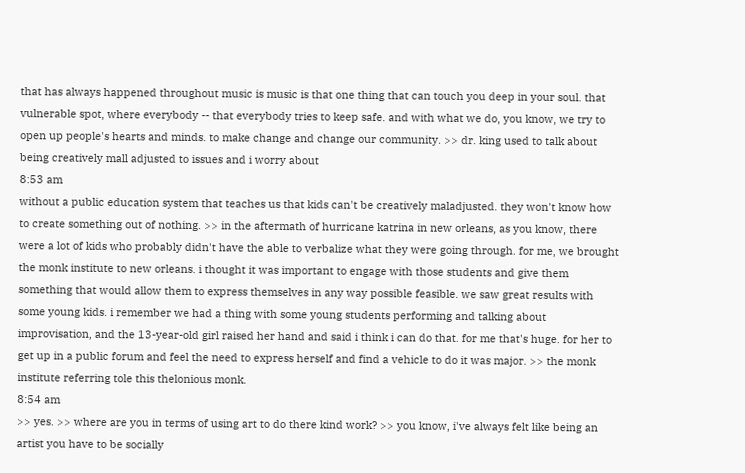that has always happened throughout music is music is that one thing that can touch you deep in your soul. that vulnerable spot, where everybody -- that everybody tries to keep safe. and with what we do, you know, we try to open up people's hearts and minds. to make change and change our community. >> dr. king used to talk about being creatively mall adjusted to issues and i worry about
8:53 am
without a public education system that teaches us that kids can't be creatively maladjusted. they won't know how to create something out of nothing. >> in the aftermath of hurricane katrina in new orleans, as you know, there were a lot of kids who probably didn't have the able to verbalize what they were going through. for me, we brought the monk institute to new orleans. i thought it was important to engage with those students and give them something that would allow them to express themselves in any way possible feasible. we saw great results with some young kids. i remember we had a thing with some young students performing and talking about improvisation, and the 13-year-old girl raised her hand and said i think i can do that. for me that's huge. for her to get up in a public forum and feel the need to express herself and find a vehicle to do it was major. >> the monk institute referring tole this thelonious monk.
8:54 am
>> yes. >> where are you in terms of using art to do there kind work? >> you know, i've always felt like being an artist you have to be socially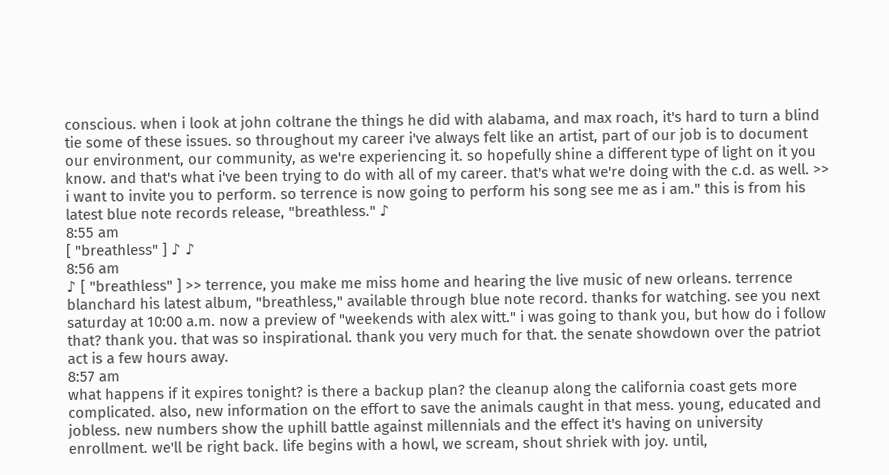conscious. when i look at john coltrane the things he did with alabama, and max roach, it's hard to turn a blind tie some of these issues. so throughout my career i've always felt like an artist, part of our job is to document our environment, our community, as we're experiencing it. so hopefully shine a different type of light on it you know. and that's what i've been trying to do with all of my career. that's what we're doing with the c.d. as well. >> i want to invite you to perform. so terrence is now going to perform his song see me as i am." this is from his latest blue note records release, "breathless." ♪
8:55 am
[ "breathless" ] ♪ ♪
8:56 am
♪ [ "breathless" ] >> terrence, you make me miss home and hearing the live music of new orleans. terrence blanchard his latest album, "breathless," available through blue note record. thanks for watching. see you next saturday at 10:00 a.m. now a preview of "weekends with alex witt." i was going to thank you, but how do i follow that? thank you. that was so inspirational. thank you very much for that. the senate showdown over the patriot act is a few hours away.
8:57 am
what happens if it expires tonight? is there a backup plan? the cleanup along the california coast gets more complicated. also, new information on the effort to save the animals caught in that mess. young, educated and jobless. new numbers show the uphill battle against millennials and the effect it's having on university enrollment. we'll be right back. life begins with a howl, we scream, shout shriek with joy. until,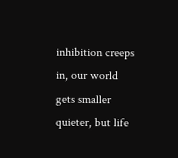inhibition creeps in, our world gets smaller quieter, but life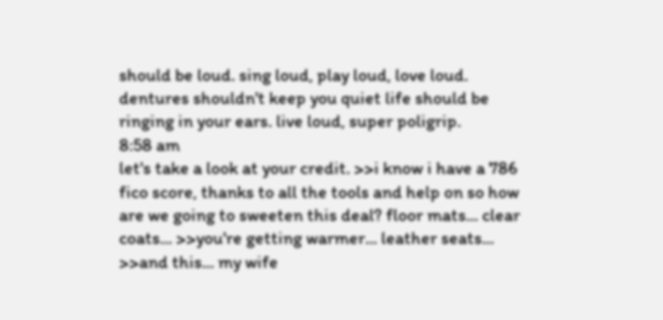should be loud. sing loud, play loud, love loud. dentures shouldn't keep you quiet life should be ringing in your ears. live loud, super poligrip.
8:58 am
let's take a look at your credit. >>i know i have a 786 fico score, thanks to all the tools and help on so how are we going to sweeten this deal? floor mats... clear coats... >>you're getting warmer... leather seats... >>and this... my wife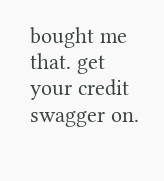bought me that. get your credit swagger on.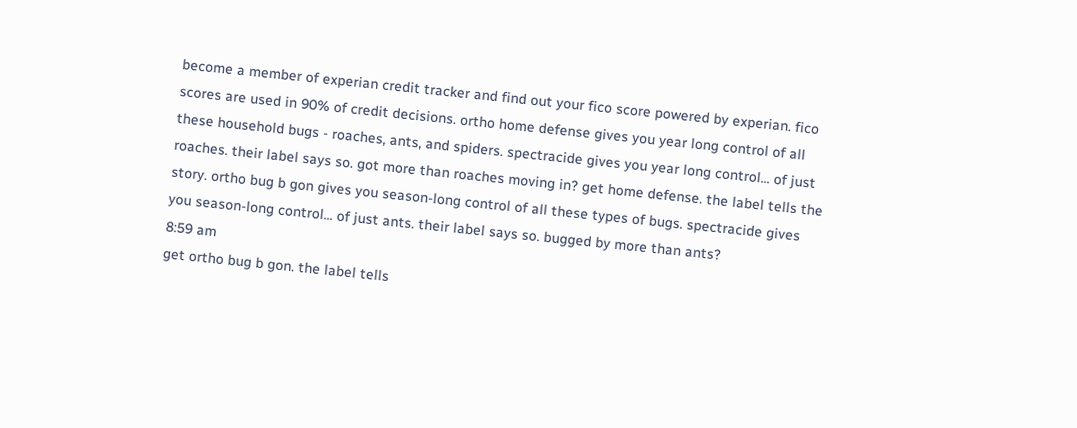become a member of experian credit tracker and find out your fico score powered by experian. fico scores are used in 90% of credit decisions. ortho home defense gives you year long control of all these household bugs - roaches, ants, and spiders. spectracide gives you year long control... of just roaches. their label says so. got more than roaches moving in? get home defense. the label tells the story. ortho bug b gon gives you season-long control of all these types of bugs. spectracide gives you season-long control... of just ants. their label says so. bugged by more than ants?
8:59 am
get ortho bug b gon. the label tells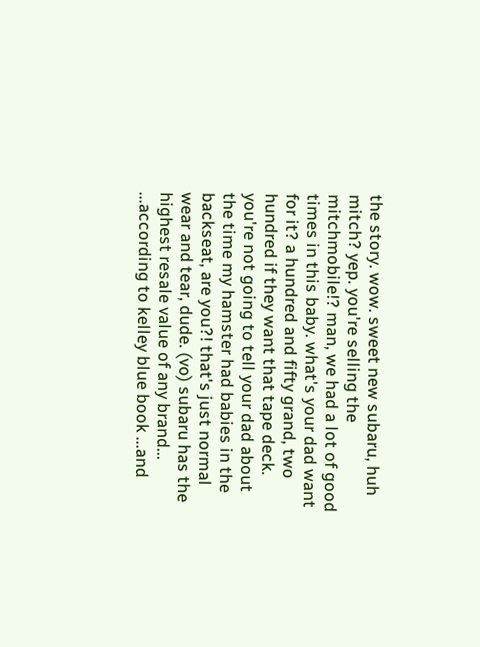the story. wow. sweet new subaru, huh mitch? yep. you're selling the mitchmobile!? man, we had a lot of good times in this baby. what's your dad want for it? a hundred and fifty grand, two hundred if they want that tape deck. you're not going to tell your dad about the time my hamster had babies in the backseat, are you?! that's just normal wear and tear, dude. (vo) subaru has the highest resale value of any brand... ...according to kelley blue book ...and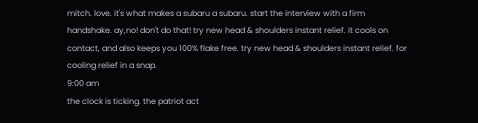mitch. love. it's what makes a subaru a subaru. start the interview with a firm handshake. ay,no! don't do that! try new head & shoulders instant relief. it cools on contact, and also keeps you 100% flake free. try new head & shoulders instant relief. for cooling relief in a snap.
9:00 am
the clock is ticking. the patriot act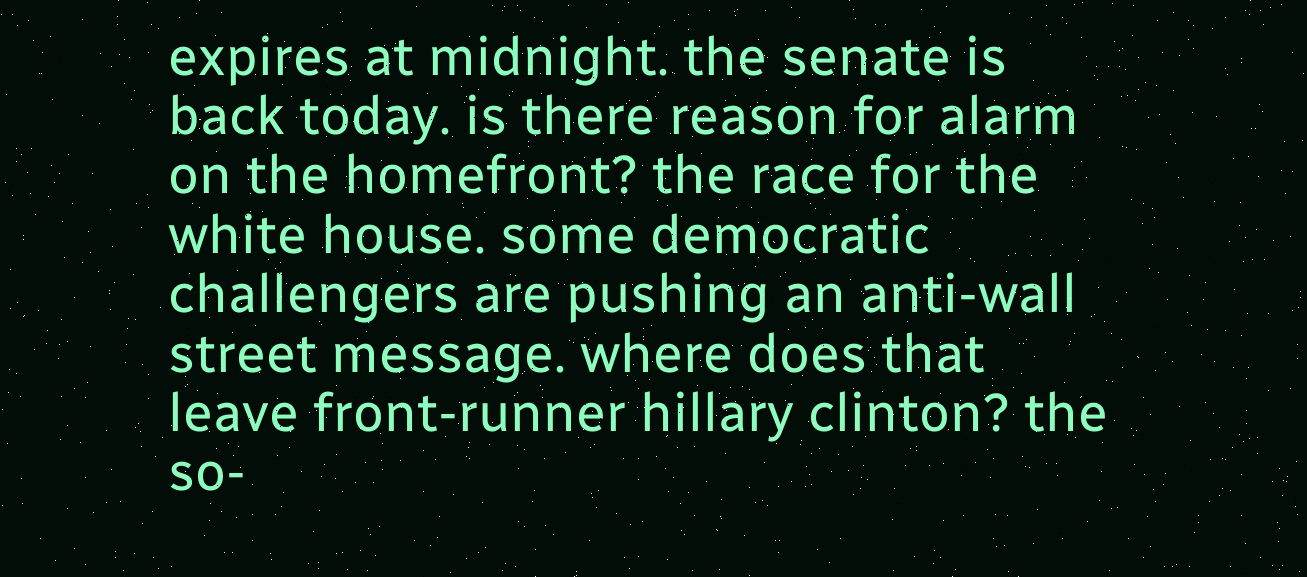expires at midnight. the senate is back today. is there reason for alarm on the homefront? the race for the white house. some democratic challengers are pushing an anti-wall street message. where does that leave front-runner hillary clinton? the so-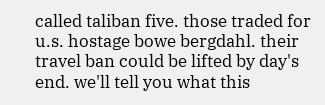called taliban five. those traded for u.s. hostage bowe bergdahl. their travel ban could be lifted by day's end. we'll tell you what this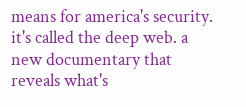means for america's security. it's called the deep web. a new documentary that reveals what's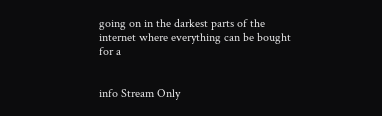going on in the darkest parts of the internet where everything can be bought for a


info Stream Only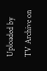Uploaded by TV Archive on